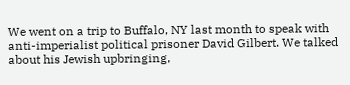We went on a trip to Buffalo, NY last month to speak with anti-imperialist political prisoner David Gilbert. We talked about his Jewish upbringing,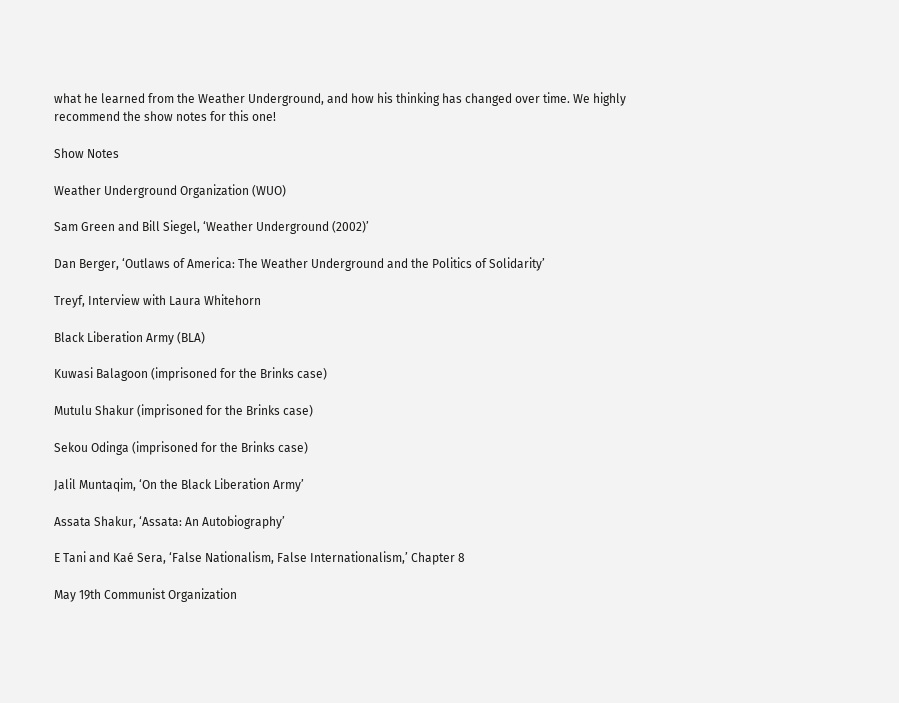what he learned from the Weather Underground, and how his thinking has changed over time. We highly recommend the show notes for this one!

Show Notes

Weather Underground Organization (WUO)

Sam Green and Bill Siegel, ‘Weather Underground (2002)’

Dan Berger, ‘Outlaws of America: The Weather Underground and the Politics of Solidarity’

Treyf, Interview with Laura Whitehorn

Black Liberation Army (BLA)

Kuwasi Balagoon (imprisoned for the Brinks case)

Mutulu Shakur (imprisoned for the Brinks case)

Sekou Odinga (imprisoned for the Brinks case)

Jalil Muntaqim, ‘On the Black Liberation Army’

Assata Shakur, ‘Assata: An Autobiography’

E Tani and Kaé Sera, ‘False Nationalism, False Internationalism,’ Chapter 8

May 19th Communist Organization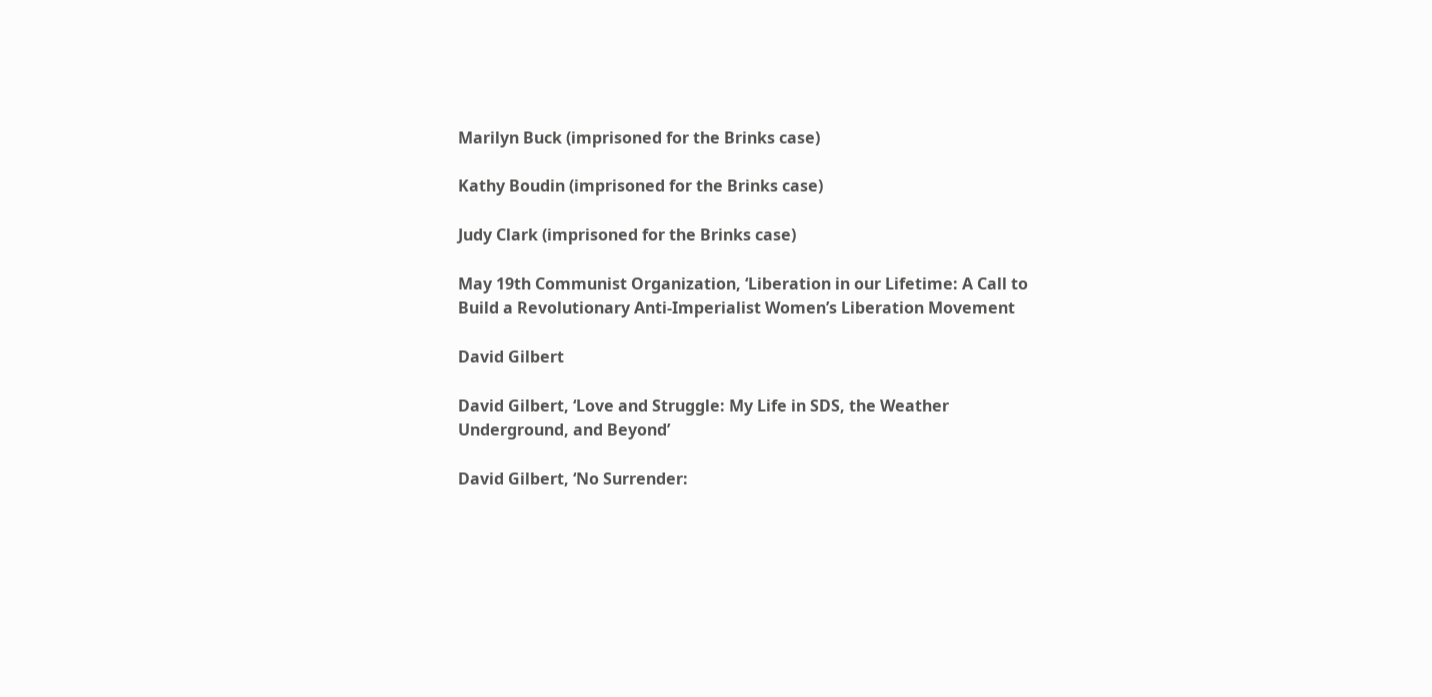Marilyn Buck (imprisoned for the Brinks case)

Kathy Boudin (imprisoned for the Brinks case)

Judy Clark (imprisoned for the Brinks case)

May 19th Communist Organization, ‘Liberation in our Lifetime: A Call to Build a Revolutionary Anti-Imperialist Women’s Liberation Movement

David Gilbert

David Gilbert, ‘Love and Struggle: My Life in SDS, the Weather Underground, and Beyond’

David Gilbert, ‘No Surrender: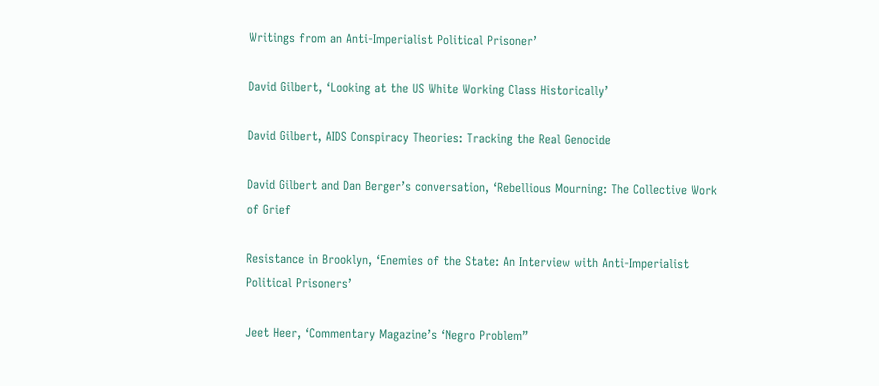Writings from an Anti-Imperialist Political Prisoner’

David Gilbert, ‘Looking at the US White Working Class Historically’

David Gilbert, AIDS Conspiracy Theories: Tracking the Real Genocide

David Gilbert and Dan Berger’s conversation, ‘Rebellious Mourning: The Collective Work of Grief

Resistance in Brooklyn, ‘Enemies of the State: An Interview with Anti-Imperialist Political Prisoners’

Jeet Heer, ‘Commentary Magazine’s ‘Negro Problem”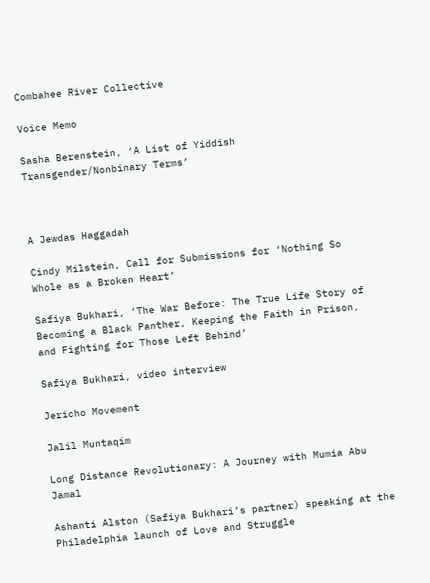Combahee River Collective

Voice Memo

Sasha Berenstein, ‘A List of Yiddish Transgender/Nonbinary Terms’



A Jewdas Haggadah

Cindy Milstein, Call for Submissions for ‘Nothing So Whole as a Broken Heart’

Safiya Bukhari, ‘The War Before: The True Life Story of Becoming a Black Panther, Keeping the Faith in Prison, and Fighting for Those Left Behind’

Safiya Bukhari, video interview

Jericho Movement

Jalil Muntaqim

Long Distance Revolutionary: A Journey with Mumia Abu Jamal

Ashanti Alston (Safiya Bukhari’s partner) speaking at the Philadelphia launch of Love and Struggle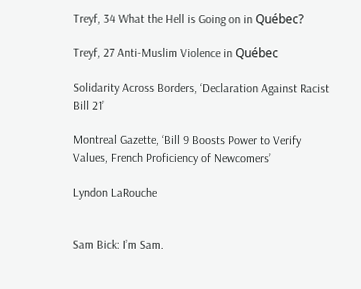Treyf, 34 What the Hell is Going on in Québec?

Treyf, 27 Anti-Muslim Violence in Québec

Solidarity Across Borders, ‘Declaration Against Racist Bill 21’

Montreal Gazette, ‘Bill 9 Boosts Power to Verify Values, French Proficiency of Newcomers’

Lyndon LaRouche


Sam Bick: I’m Sam.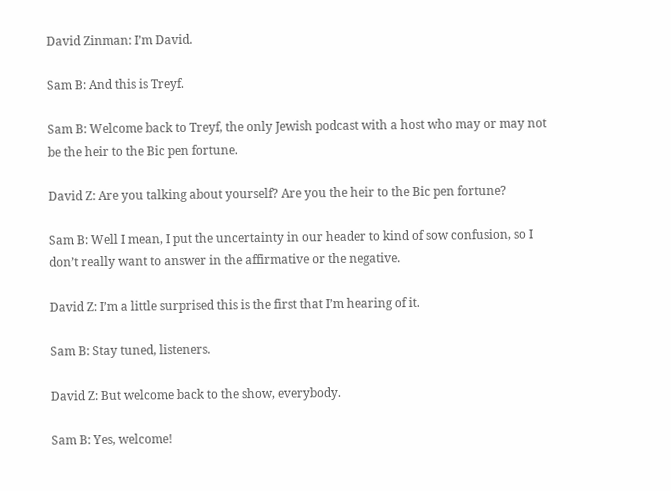David Zinman: I’m David.

Sam B: And this is Treyf.

Sam B: Welcome back to Treyf, the only Jewish podcast with a host who may or may not be the heir to the Bic pen fortune.

David Z: Are you talking about yourself? Are you the heir to the Bic pen fortune?

Sam B: Well I mean, I put the uncertainty in our header to kind of sow confusion, so I don’t really want to answer in the affirmative or the negative.

David Z: I’m a little surprised this is the first that I’m hearing of it.

Sam B: Stay tuned, listeners.

David Z: But welcome back to the show, everybody.

Sam B: Yes, welcome!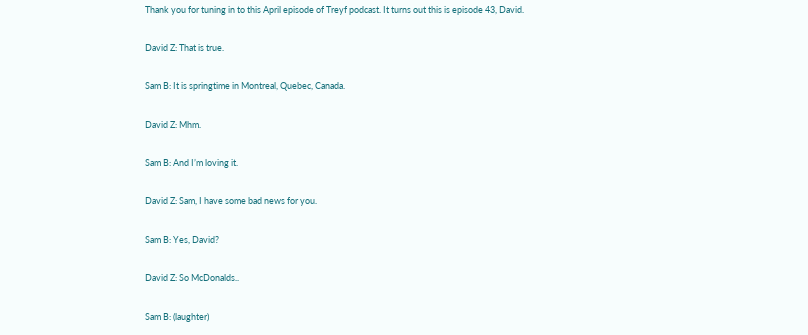Thank you for tuning in to this April episode of Treyf podcast. It turns out this is episode 43, David.

David Z: That is true.

Sam B: It is springtime in Montreal, Quebec, Canada.

David Z: Mhm.

Sam B: And I’m loving it.

David Z: Sam, I have some bad news for you.

Sam B: Yes, David?

David Z: So McDonalds..

Sam B: (laughter)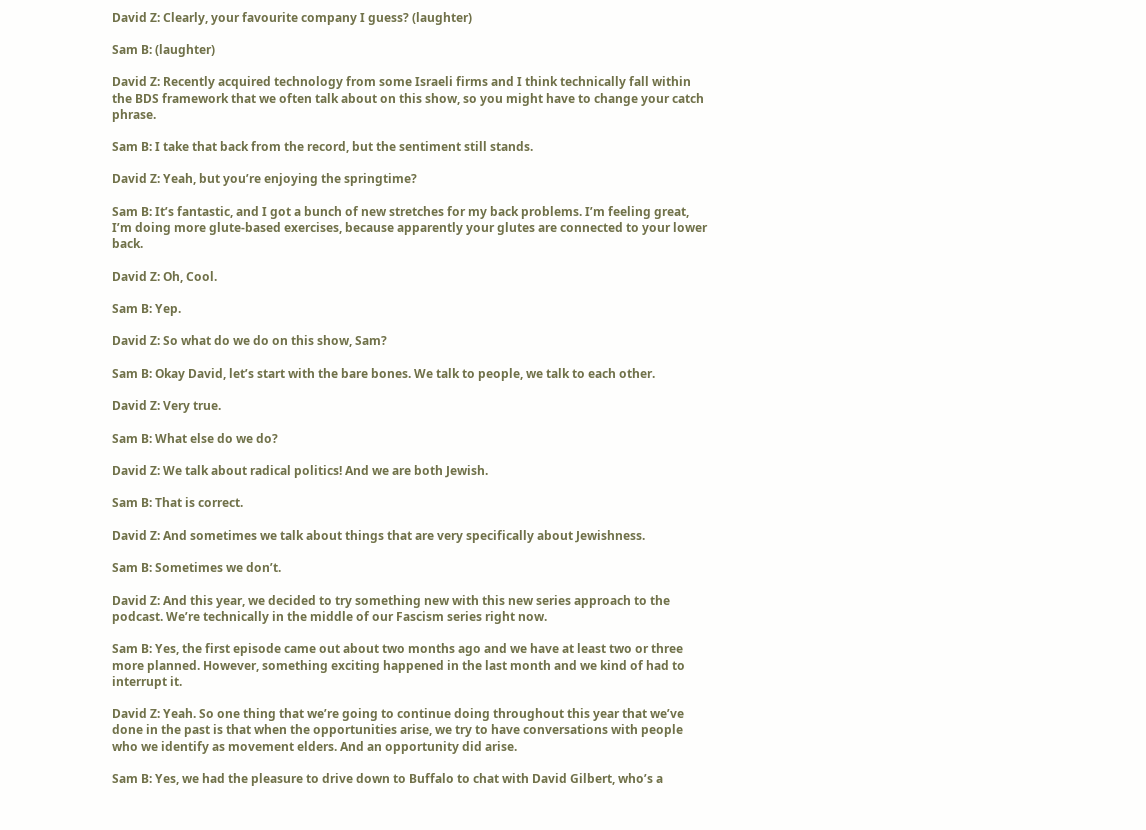David Z: Clearly, your favourite company I guess? (laughter)

Sam B: (laughter)

David Z: Recently acquired technology from some Israeli firms and I think technically fall within the BDS framework that we often talk about on this show, so you might have to change your catch phrase.

Sam B: I take that back from the record, but the sentiment still stands.

David Z: Yeah, but you’re enjoying the springtime?

Sam B: It’s fantastic, and I got a bunch of new stretches for my back problems. I’m feeling great, I’m doing more glute-based exercises, because apparently your glutes are connected to your lower back.

David Z: Oh, Cool.

Sam B: Yep.

David Z: So what do we do on this show, Sam?

Sam B: Okay David, let’s start with the bare bones. We talk to people, we talk to each other.

David Z: Very true.

Sam B: What else do we do?

David Z: We talk about radical politics! And we are both Jewish.

Sam B: That is correct.

David Z: And sometimes we talk about things that are very specifically about Jewishness.

Sam B: Sometimes we don’t.

David Z: And this year, we decided to try something new with this new series approach to the podcast. We’re technically in the middle of our Fascism series right now.

Sam B: Yes, the first episode came out about two months ago and we have at least two or three more planned. However, something exciting happened in the last month and we kind of had to interrupt it.

David Z: Yeah. So one thing that we’re going to continue doing throughout this year that we’ve done in the past is that when the opportunities arise, we try to have conversations with people who we identify as movement elders. And an opportunity did arise.

Sam B: Yes, we had the pleasure to drive down to Buffalo to chat with David Gilbert, who’s a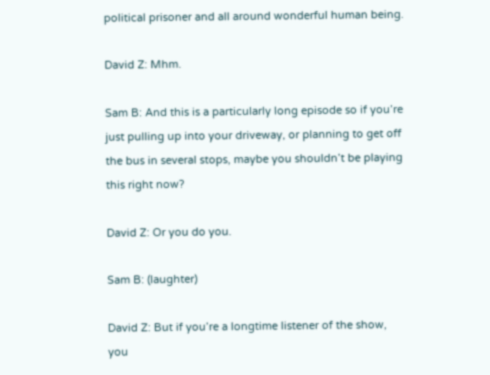political prisoner and all around wonderful human being.

David Z: Mhm.

Sam B: And this is a particularly long episode so if you’re just pulling up into your driveway, or planning to get off the bus in several stops, maybe you shouldn’t be playing this right now?

David Z: Or you do you.

Sam B: (laughter)

David Z: But if you’re a longtime listener of the show, you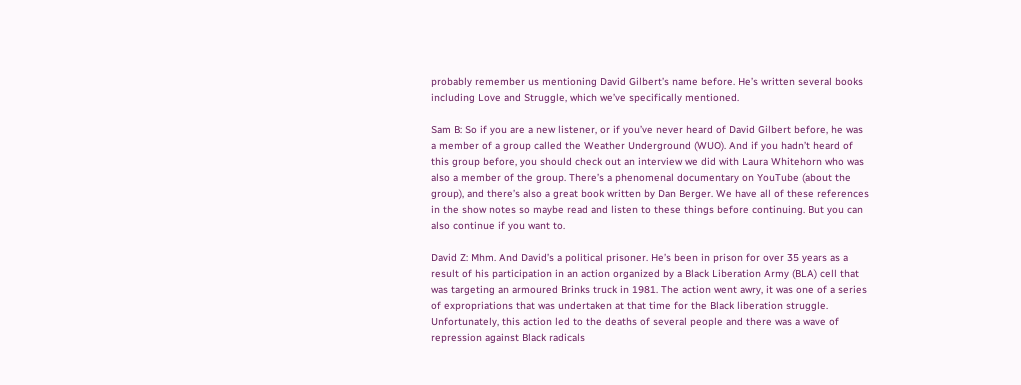probably remember us mentioning David Gilbert’s name before. He’s written several books including Love and Struggle, which we’ve specifically mentioned.

Sam B: So if you are a new listener, or if you’ve never heard of David Gilbert before, he was a member of a group called the Weather Underground (WUO). And if you hadn’t heard of this group before, you should check out an interview we did with Laura Whitehorn who was also a member of the group. There’s a phenomenal documentary on YouTube (about the group), and there’s also a great book written by Dan Berger. We have all of these references in the show notes so maybe read and listen to these things before continuing. But you can also continue if you want to.

David Z: Mhm. And David’s a political prisoner. He’s been in prison for over 35 years as a result of his participation in an action organized by a Black Liberation Army (BLA) cell that was targeting an armoured Brinks truck in 1981. The action went awry, it was one of a series of expropriations that was undertaken at that time for the Black liberation struggle. Unfortunately, this action led to the deaths of several people and there was a wave of repression against Black radicals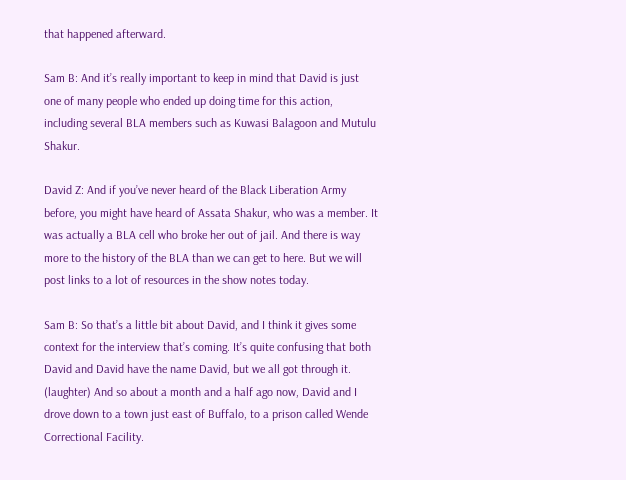that happened afterward.

Sam B: And it’s really important to keep in mind that David is just one of many people who ended up doing time for this action, including several BLA members such as Kuwasi Balagoon and Mutulu Shakur.

David Z: And if you’ve never heard of the Black Liberation Army before, you might have heard of Assata Shakur, who was a member. It was actually a BLA cell who broke her out of jail. And there is way more to the history of the BLA than we can get to here. But we will post links to a lot of resources in the show notes today.

Sam B: So that’s a little bit about David, and I think it gives some context for the interview that’s coming. It’s quite confusing that both David and David have the name David, but we all got through it. (laughter) And so about a month and a half ago now, David and I drove down to a town just east of Buffalo, to a prison called Wende Correctional Facility.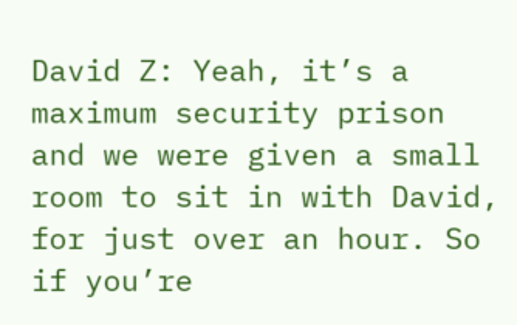David Z: Yeah, it’s a maximum security prison and we were given a small room to sit in with David, for just over an hour. So if you’re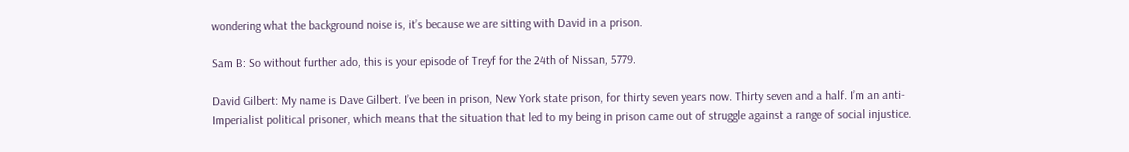wondering what the background noise is, it’s because we are sitting with David in a prison.

Sam B: So without further ado, this is your episode of Treyf for the 24th of Nissan, 5779.

David Gilbert: My name is Dave Gilbert. I’ve been in prison, New York state prison, for thirty seven years now. Thirty seven and a half. I’m an anti-Imperialist political prisoner, which means that the situation that led to my being in prison came out of struggle against a range of social injustice.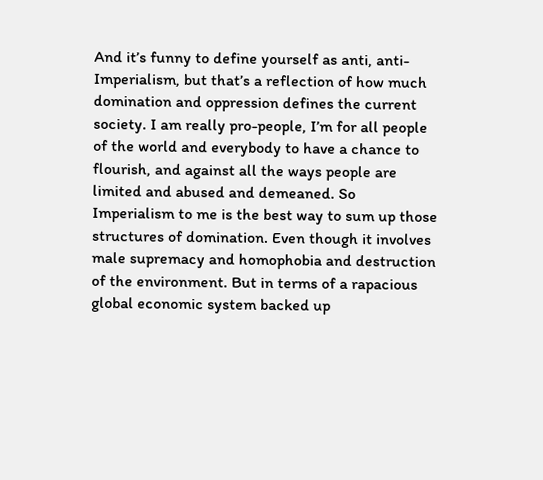And it’s funny to define yourself as anti, anti-Imperialism, but that’s a reflection of how much domination and oppression defines the current society. I am really pro-people, I’m for all people of the world and everybody to have a chance to flourish, and against all the ways people are limited and abused and demeaned. So Imperialism to me is the best way to sum up those structures of domination. Even though it involves male supremacy and homophobia and destruction of the environment. But in terms of a rapacious global economic system backed up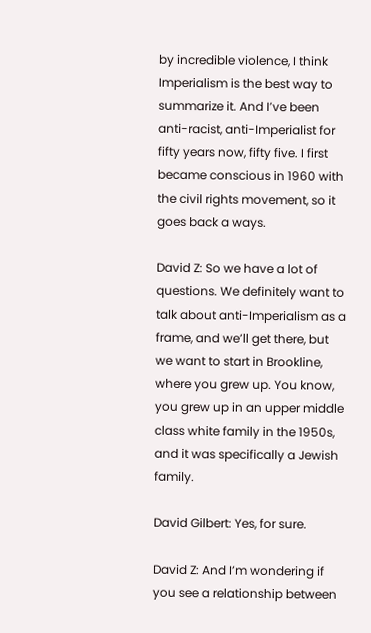by incredible violence, I think Imperialism is the best way to summarize it. And I’ve been anti-racist, anti-Imperialist for fifty years now, fifty five. I first became conscious in 1960 with the civil rights movement, so it goes back a ways.

David Z: So we have a lot of questions. We definitely want to talk about anti-Imperialism as a frame, and we’ll get there, but we want to start in Brookline, where you grew up. You know, you grew up in an upper middle class white family in the 1950s, and it was specifically a Jewish family.

David Gilbert: Yes, for sure.

David Z: And I’m wondering if you see a relationship between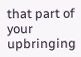that part of your upbringing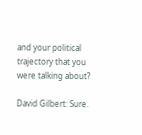and your political trajectory that you were talking about?

David Gilbert: Sure.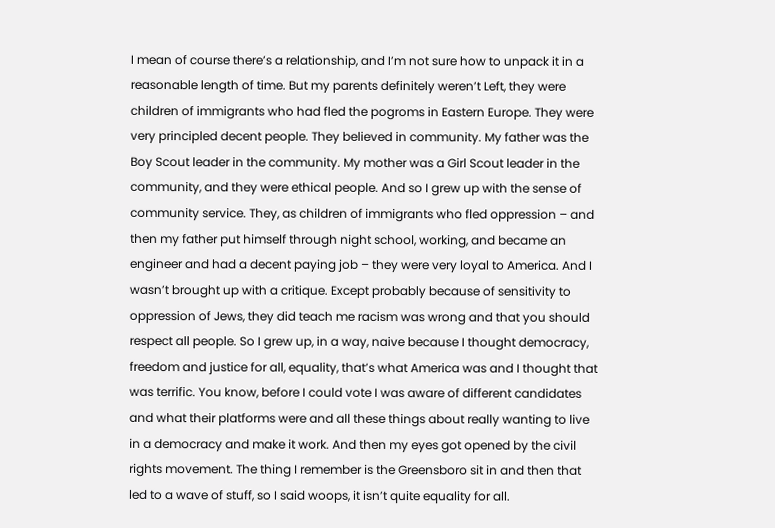I mean of course there’s a relationship, and I’m not sure how to unpack it in a reasonable length of time. But my parents definitely weren’t Left, they were children of immigrants who had fled the pogroms in Eastern Europe. They were very principled decent people. They believed in community. My father was the Boy Scout leader in the community. My mother was a Girl Scout leader in the community, and they were ethical people. And so I grew up with the sense of community service. They, as children of immigrants who fled oppression – and then my father put himself through night school, working, and became an engineer and had a decent paying job – they were very loyal to America. And I wasn’t brought up with a critique. Except probably because of sensitivity to oppression of Jews, they did teach me racism was wrong and that you should respect all people. So I grew up, in a way, naive because I thought democracy, freedom and justice for all, equality, that’s what America was and I thought that was terrific. You know, before I could vote I was aware of different candidates and what their platforms were and all these things about really wanting to live in a democracy and make it work. And then my eyes got opened by the civil rights movement. The thing I remember is the Greensboro sit in and then that led to a wave of stuff, so I said woops, it isn’t quite equality for all.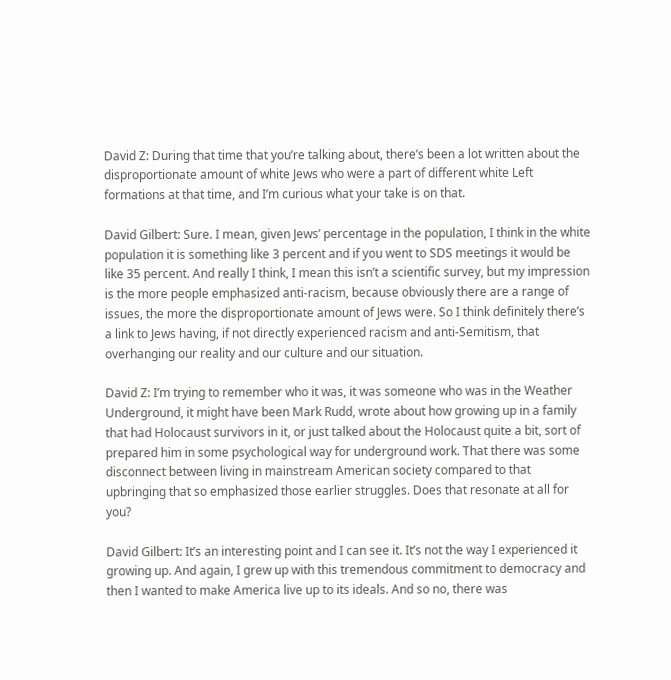David Z: During that time that you’re talking about, there’s been a lot written about the disproportionate amount of white Jews who were a part of different white Left formations at that time, and I’m curious what your take is on that.

David Gilbert: Sure. I mean, given Jews’ percentage in the population, I think in the white population it is something like 3 percent and if you went to SDS meetings it would be like 35 percent. And really I think, I mean this isn’t a scientific survey, but my impression is the more people emphasized anti-racism, because obviously there are a range of issues, the more the disproportionate amount of Jews were. So I think definitely there’s a link to Jews having, if not directly experienced racism and anti-Semitism, that overhanging our reality and our culture and our situation.

David Z: I’m trying to remember who it was, it was someone who was in the Weather Underground, it might have been Mark Rudd, wrote about how growing up in a family that had Holocaust survivors in it, or just talked about the Holocaust quite a bit, sort of prepared him in some psychological way for underground work. That there was some disconnect between living in mainstream American society compared to that upbringing that so emphasized those earlier struggles. Does that resonate at all for you?

David Gilbert: It’s an interesting point and I can see it. It’s not the way I experienced it growing up. And again, I grew up with this tremendous commitment to democracy and then I wanted to make America live up to its ideals. And so no, there was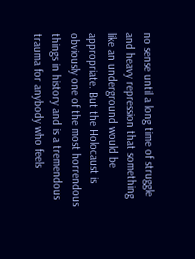no sense until a long time of struggle and heavy repression that something like an underground would be appropriate. But the Holocaust is obviously one of the most horrendous things in history and is a tremendous trauma for anybody who feels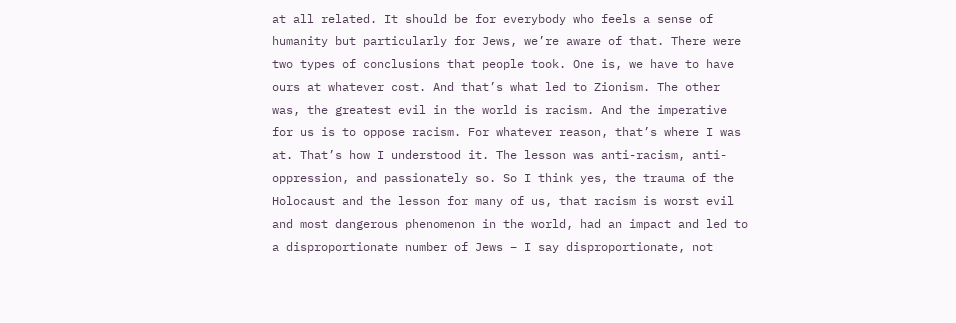at all related. It should be for everybody who feels a sense of humanity but particularly for Jews, we’re aware of that. There were two types of conclusions that people took. One is, we have to have ours at whatever cost. And that’s what led to Zionism. The other was, the greatest evil in the world is racism. And the imperative for us is to oppose racism. For whatever reason, that’s where I was at. That’s how I understood it. The lesson was anti-racism, anti-oppression, and passionately so. So I think yes, the trauma of the Holocaust and the lesson for many of us, that racism is worst evil and most dangerous phenomenon in the world, had an impact and led to a disproportionate number of Jews – I say disproportionate, not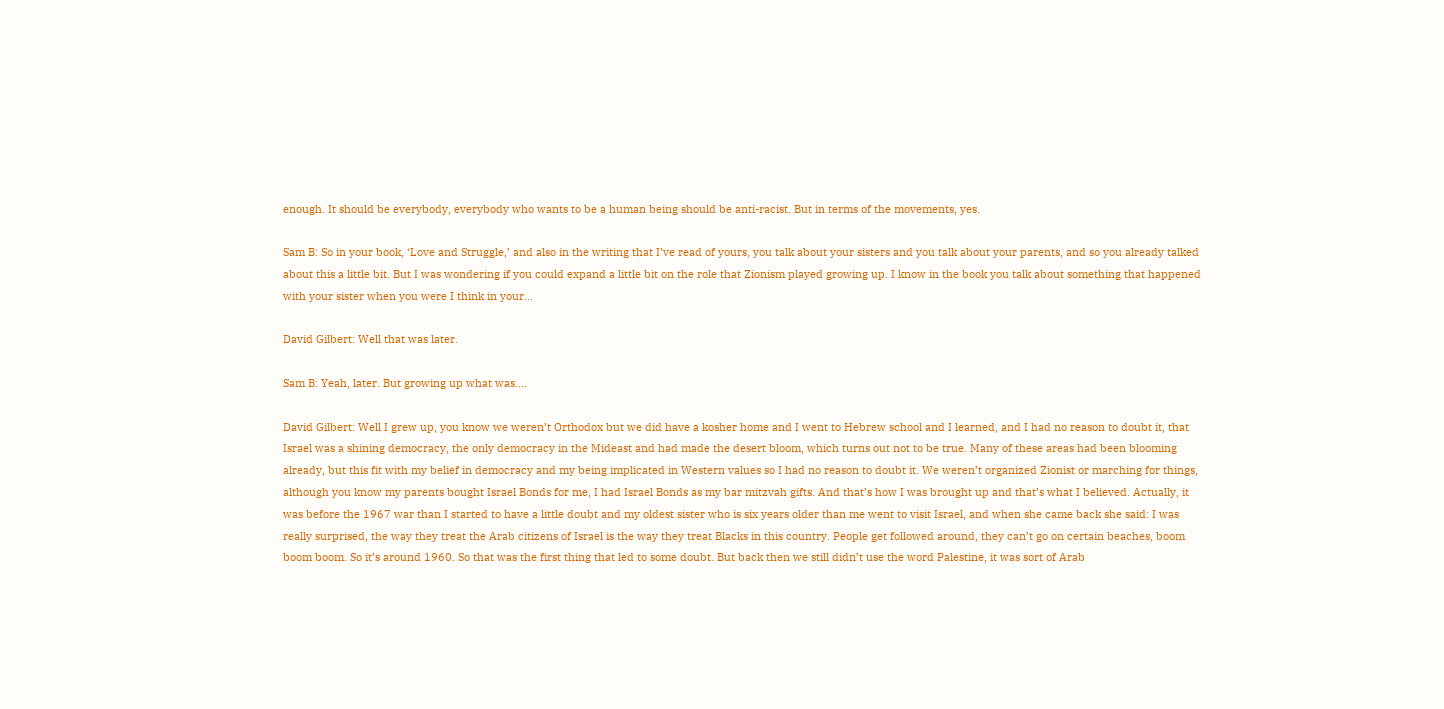enough. It should be everybody, everybody who wants to be a human being should be anti-racist. But in terms of the movements, yes.

Sam B: So in your book, ‘Love and Struggle,’ and also in the writing that I’ve read of yours, you talk about your sisters and you talk about your parents, and so you already talked about this a little bit. But I was wondering if you could expand a little bit on the role that Zionism played growing up. I know in the book you talk about something that happened with your sister when you were I think in your…

David Gilbert: Well that was later.

Sam B: Yeah, later. But growing up what was….

David Gilbert: Well I grew up, you know we weren’t Orthodox but we did have a kosher home and I went to Hebrew school and I learned, and I had no reason to doubt it, that Israel was a shining democracy, the only democracy in the Mideast and had made the desert bloom, which turns out not to be true. Many of these areas had been blooming already, but this fit with my belief in democracy and my being implicated in Western values so I had no reason to doubt it. We weren’t organized Zionist or marching for things, although you know my parents bought Israel Bonds for me, I had Israel Bonds as my bar mitzvah gifts. And that’s how I was brought up and that’s what I believed. Actually, it was before the 1967 war than I started to have a little doubt and my oldest sister who is six years older than me went to visit Israel, and when she came back she said: I was really surprised, the way they treat the Arab citizens of Israel is the way they treat Blacks in this country. People get followed around, they can’t go on certain beaches, boom boom boom. So it’s around 1960. So that was the first thing that led to some doubt. But back then we still didn’t use the word Palestine, it was sort of Arab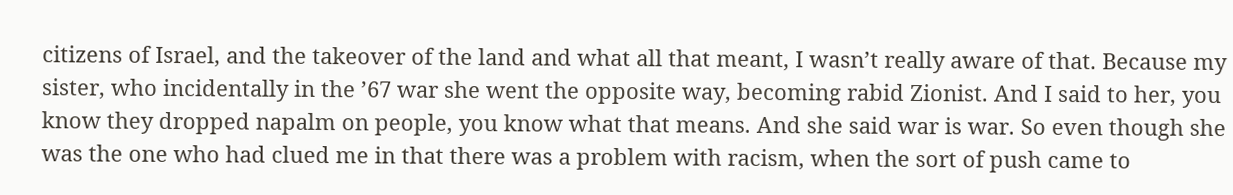citizens of Israel, and the takeover of the land and what all that meant, I wasn’t really aware of that. Because my sister, who incidentally in the ’67 war she went the opposite way, becoming rabid Zionist. And I said to her, you know they dropped napalm on people, you know what that means. And she said war is war. So even though she was the one who had clued me in that there was a problem with racism, when the sort of push came to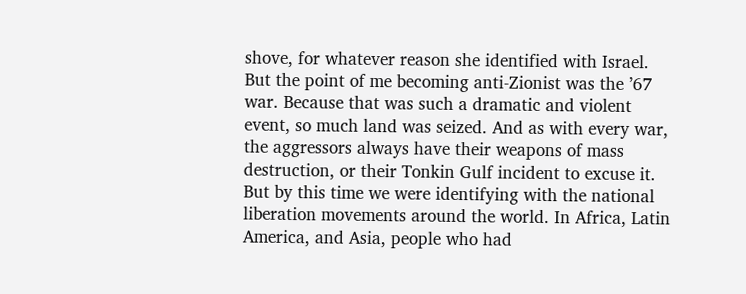shove, for whatever reason she identified with Israel. But the point of me becoming anti-Zionist was the ’67 war. Because that was such a dramatic and violent event, so much land was seized. And as with every war, the aggressors always have their weapons of mass destruction, or their Tonkin Gulf incident to excuse it. But by this time we were identifying with the national liberation movements around the world. In Africa, Latin America, and Asia, people who had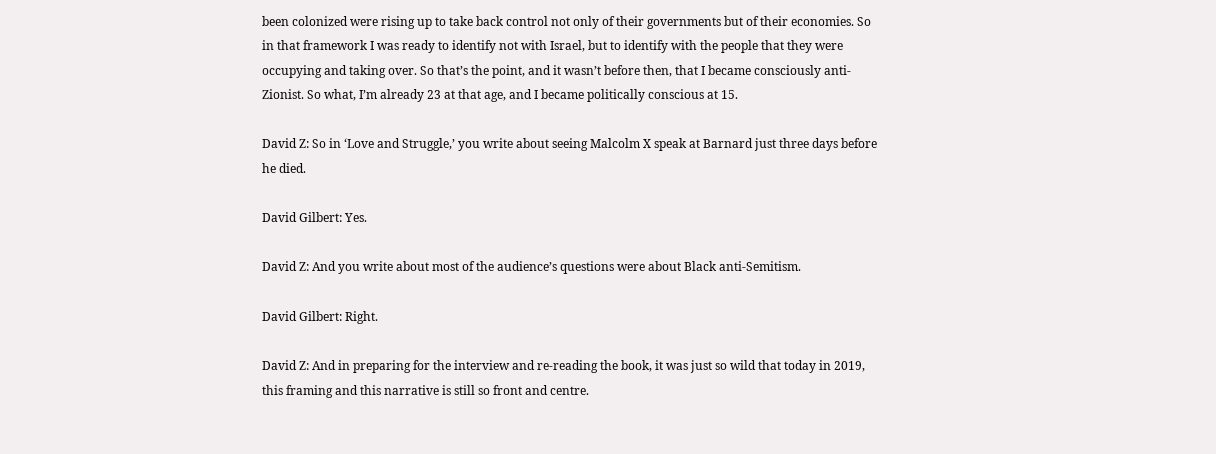been colonized were rising up to take back control not only of their governments but of their economies. So in that framework I was ready to identify not with Israel, but to identify with the people that they were occupying and taking over. So that’s the point, and it wasn’t before then, that I became consciously anti-Zionist. So what, I’m already 23 at that age, and I became politically conscious at 15.

David Z: So in ‘Love and Struggle,’ you write about seeing Malcolm X speak at Barnard just three days before he died.

David Gilbert: Yes.

David Z: And you write about most of the audience’s questions were about Black anti-Semitism.

David Gilbert: Right.

David Z: And in preparing for the interview and re-reading the book, it was just so wild that today in 2019, this framing and this narrative is still so front and centre.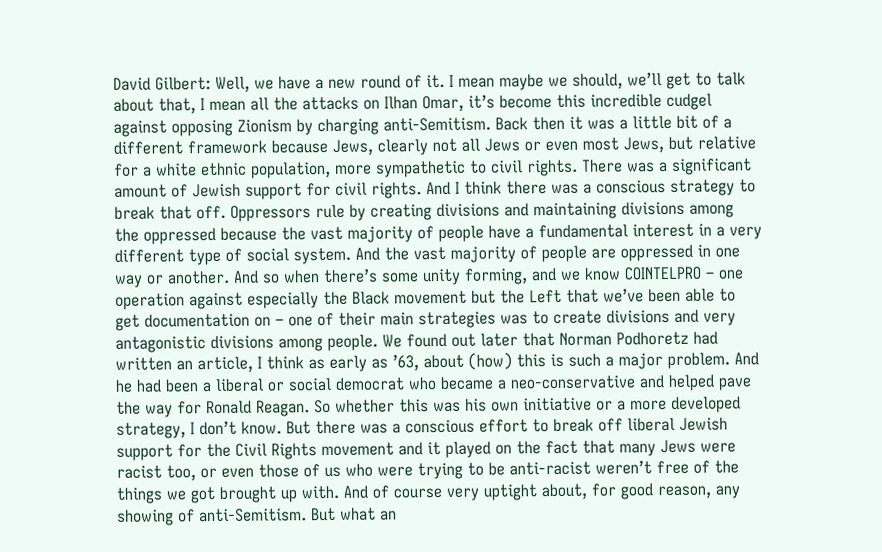David Gilbert: Well, we have a new round of it. I mean maybe we should, we’ll get to talk about that, I mean all the attacks on Ilhan Omar, it’s become this incredible cudgel against opposing Zionism by charging anti-Semitism. Back then it was a little bit of a different framework because Jews, clearly not all Jews or even most Jews, but relative for a white ethnic population, more sympathetic to civil rights. There was a significant amount of Jewish support for civil rights. And I think there was a conscious strategy to break that off. Oppressors rule by creating divisions and maintaining divisions among the oppressed because the vast majority of people have a fundamental interest in a very different type of social system. And the vast majority of people are oppressed in one way or another. And so when there’s some unity forming, and we know COINTELPRO – one operation against especially the Black movement but the Left that we’ve been able to get documentation on – one of their main strategies was to create divisions and very antagonistic divisions among people. We found out later that Norman Podhoretz had written an article, I think as early as ’63, about (how) this is such a major problem. And he had been a liberal or social democrat who became a neo-conservative and helped pave the way for Ronald Reagan. So whether this was his own initiative or a more developed strategy, I don’t know. But there was a conscious effort to break off liberal Jewish support for the Civil Rights movement and it played on the fact that many Jews were racist too, or even those of us who were trying to be anti-racist weren’t free of the things we got brought up with. And of course very uptight about, for good reason, any showing of anti-Semitism. But what an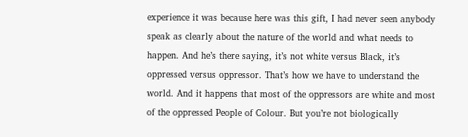experience it was because here was this gift, I had never seen anybody speak as clearly about the nature of the world and what needs to happen. And he’s there saying, it’s not white versus Black, it’s oppressed versus oppressor. That’s how we have to understand the world. And it happens that most of the oppressors are white and most of the oppressed People of Colour. But you’re not biologically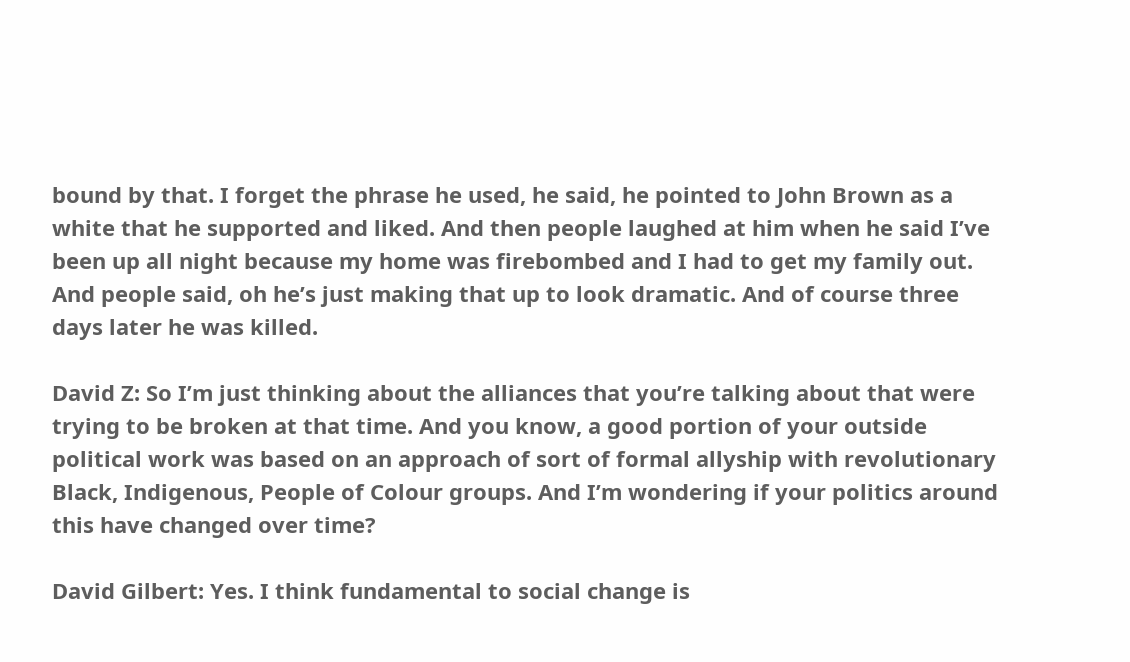bound by that. I forget the phrase he used, he said, he pointed to John Brown as a white that he supported and liked. And then people laughed at him when he said I’ve been up all night because my home was firebombed and I had to get my family out. And people said, oh he’s just making that up to look dramatic. And of course three days later he was killed.

David Z: So I’m just thinking about the alliances that you’re talking about that were trying to be broken at that time. And you know, a good portion of your outside political work was based on an approach of sort of formal allyship with revolutionary Black, Indigenous, People of Colour groups. And I’m wondering if your politics around this have changed over time?

David Gilbert: Yes. I think fundamental to social change is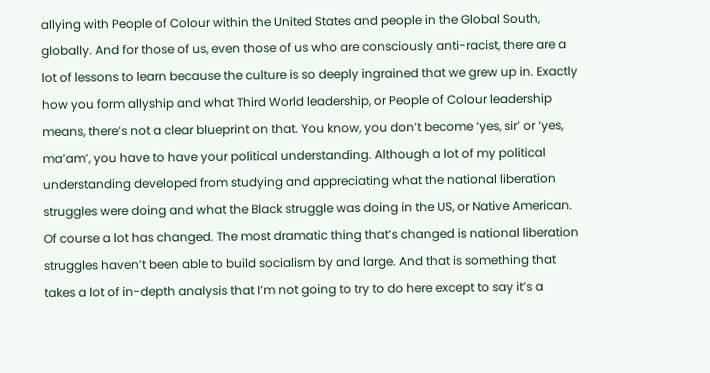allying with People of Colour within the United States and people in the Global South, globally. And for those of us, even those of us who are consciously anti-racist, there are a lot of lessons to learn because the culture is so deeply ingrained that we grew up in. Exactly how you form allyship and what Third World leadership, or People of Colour leadership means, there’s not a clear blueprint on that. You know, you don’t become ‘yes, sir’ or ‘yes, ma’am’, you have to have your political understanding. Although a lot of my political understanding developed from studying and appreciating what the national liberation struggles were doing and what the Black struggle was doing in the US, or Native American. Of course a lot has changed. The most dramatic thing that’s changed is national liberation struggles haven’t been able to build socialism by and large. And that is something that takes a lot of in-depth analysis that I’m not going to try to do here except to say it’s a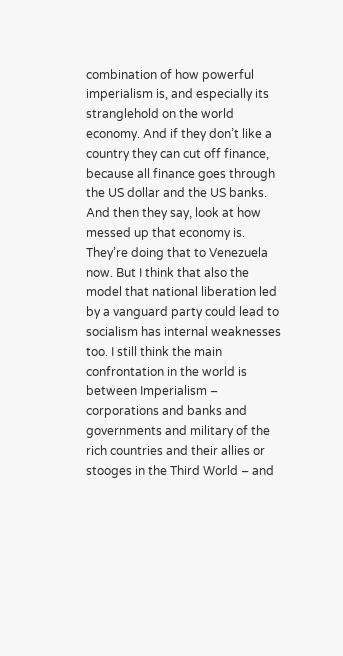combination of how powerful imperialism is, and especially its stranglehold on the world economy. And if they don’t like a country they can cut off finance, because all finance goes through the US dollar and the US banks. And then they say, look at how messed up that economy is. They’re doing that to Venezuela now. But I think that also the model that national liberation led by a vanguard party could lead to socialism has internal weaknesses too. I still think the main confrontation in the world is between Imperialism – corporations and banks and governments and military of the rich countries and their allies or stooges in the Third World – and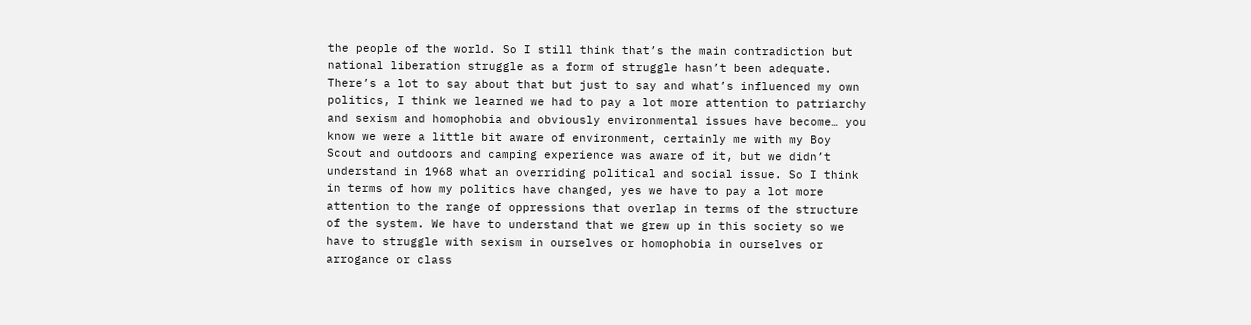the people of the world. So I still think that’s the main contradiction but national liberation struggle as a form of struggle hasn’t been adequate. There’s a lot to say about that but just to say and what’s influenced my own politics, I think we learned we had to pay a lot more attention to patriarchy and sexism and homophobia and obviously environmental issues have become… you know we were a little bit aware of environment, certainly me with my Boy Scout and outdoors and camping experience was aware of it, but we didn’t understand in 1968 what an overriding political and social issue. So I think in terms of how my politics have changed, yes we have to pay a lot more attention to the range of oppressions that overlap in terms of the structure of the system. We have to understand that we grew up in this society so we have to struggle with sexism in ourselves or homophobia in ourselves or arrogance or class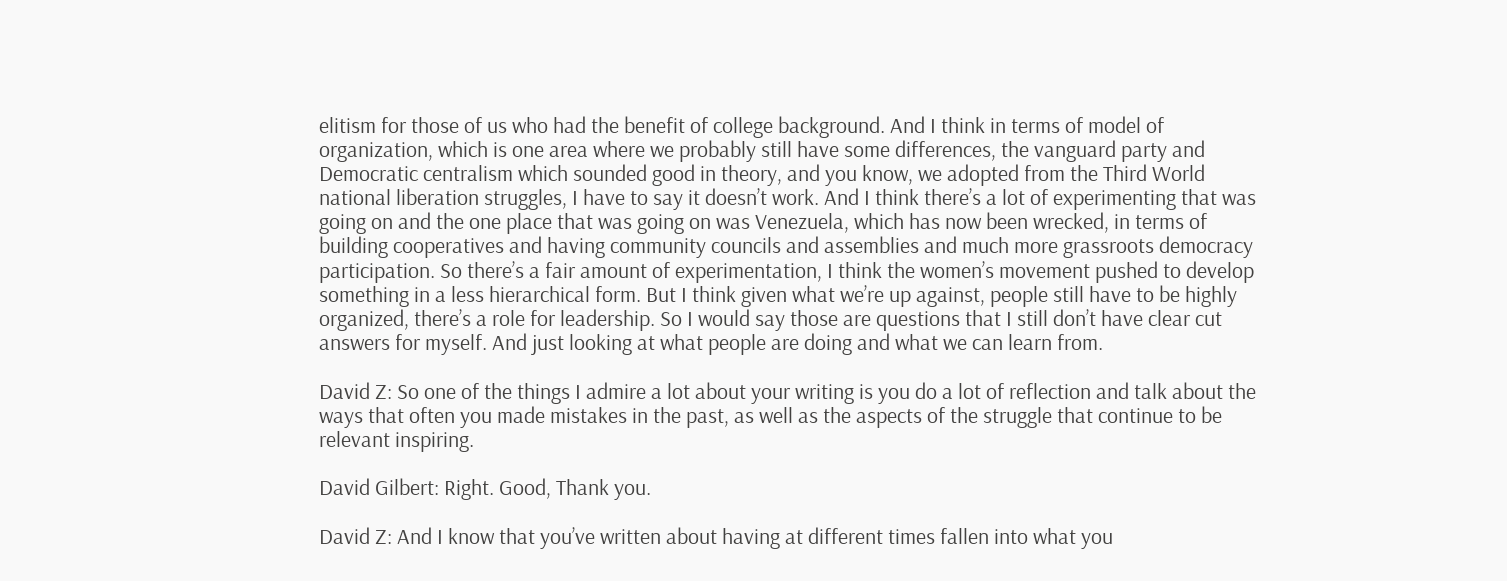elitism for those of us who had the benefit of college background. And I think in terms of model of organization, which is one area where we probably still have some differences, the vanguard party and Democratic centralism which sounded good in theory, and you know, we adopted from the Third World national liberation struggles, I have to say it doesn’t work. And I think there’s a lot of experimenting that was going on and the one place that was going on was Venezuela, which has now been wrecked, in terms of building cooperatives and having community councils and assemblies and much more grassroots democracy participation. So there’s a fair amount of experimentation, I think the women’s movement pushed to develop something in a less hierarchical form. But I think given what we’re up against, people still have to be highly organized, there’s a role for leadership. So I would say those are questions that I still don’t have clear cut answers for myself. And just looking at what people are doing and what we can learn from.

David Z: So one of the things I admire a lot about your writing is you do a lot of reflection and talk about the ways that often you made mistakes in the past, as well as the aspects of the struggle that continue to be relevant inspiring.

David Gilbert: Right. Good, Thank you.

David Z: And I know that you’ve written about having at different times fallen into what you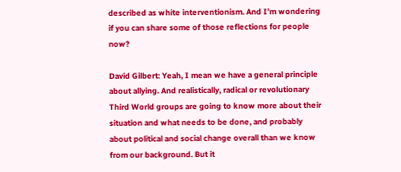described as white interventionism. And I’m wondering if you can share some of those reflections for people now?

David Gilbert: Yeah, I mean we have a general principle about allying. And realistically, radical or revolutionary Third World groups are going to know more about their situation and what needs to be done, and probably about political and social change overall than we know from our background. But it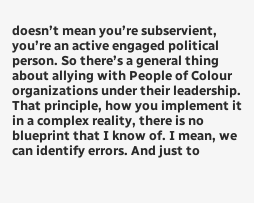doesn’t mean you’re subservient, you’re an active engaged political person. So there’s a general thing about allying with People of Colour organizations under their leadership. That principle, how you implement it in a complex reality, there is no blueprint that I know of. I mean, we can identify errors. And just to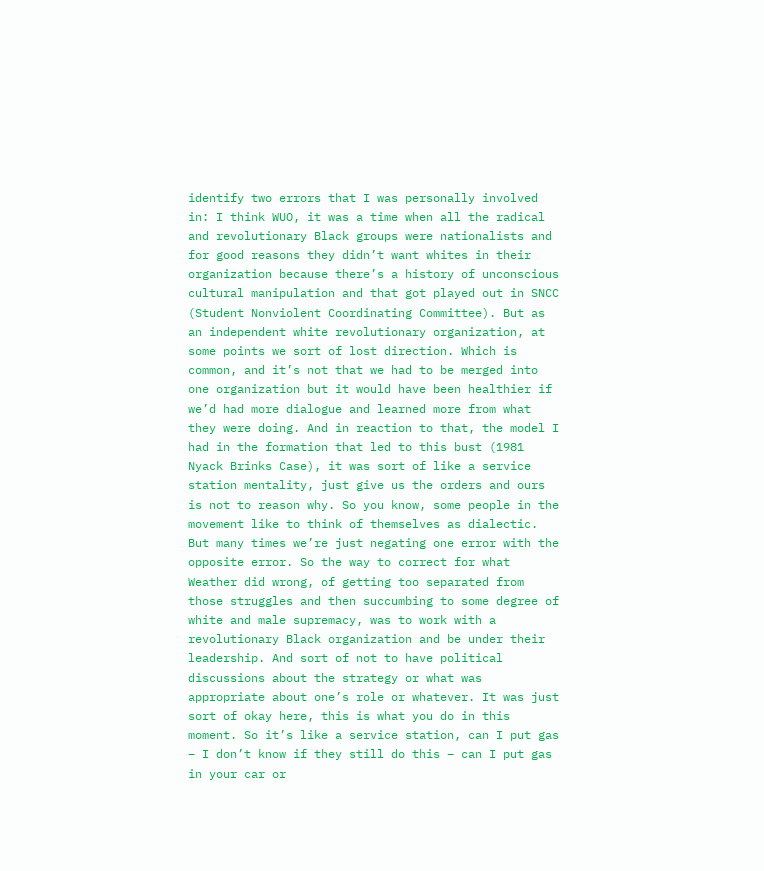identify two errors that I was personally involved in: I think WUO, it was a time when all the radical and revolutionary Black groups were nationalists and for good reasons they didn’t want whites in their organization because there’s a history of unconscious cultural manipulation and that got played out in SNCC (Student Nonviolent Coordinating Committee). But as an independent white revolutionary organization, at some points we sort of lost direction. Which is common, and it’s not that we had to be merged into one organization but it would have been healthier if we’d had more dialogue and learned more from what they were doing. And in reaction to that, the model I had in the formation that led to this bust (1981 Nyack Brinks Case), it was sort of like a service station mentality, just give us the orders and ours is not to reason why. So you know, some people in the movement like to think of themselves as dialectic. But many times we’re just negating one error with the opposite error. So the way to correct for what Weather did wrong, of getting too separated from those struggles and then succumbing to some degree of white and male supremacy, was to work with a revolutionary Black organization and be under their leadership. And sort of not to have political discussions about the strategy or what was appropriate about one’s role or whatever. It was just sort of okay here, this is what you do in this moment. So it’s like a service station, can I put gas – I don’t know if they still do this – can I put gas in your car or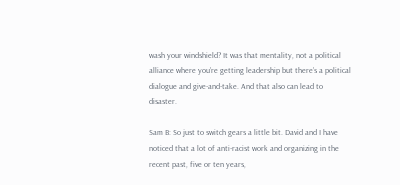wash your windshield? It was that mentality, not a political alliance where you’re getting leadership but there’s a political dialogue and give-and-take. And that also can lead to disaster.

Sam B: So just to switch gears a little bit. David and I have noticed that a lot of anti-racist work and organizing in the recent past, five or ten years,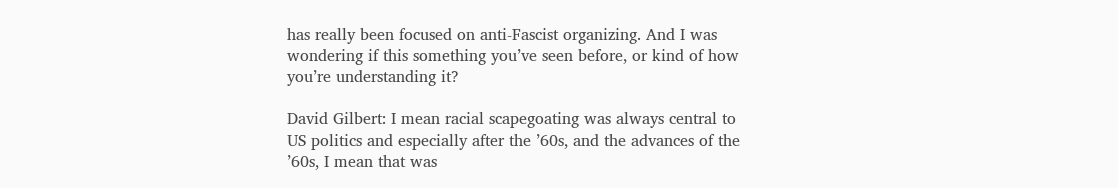has really been focused on anti-Fascist organizing. And I was wondering if this something you’ve seen before, or kind of how you’re understanding it?

David Gilbert: I mean racial scapegoating was always central to US politics and especially after the ’60s, and the advances of the ’60s, I mean that was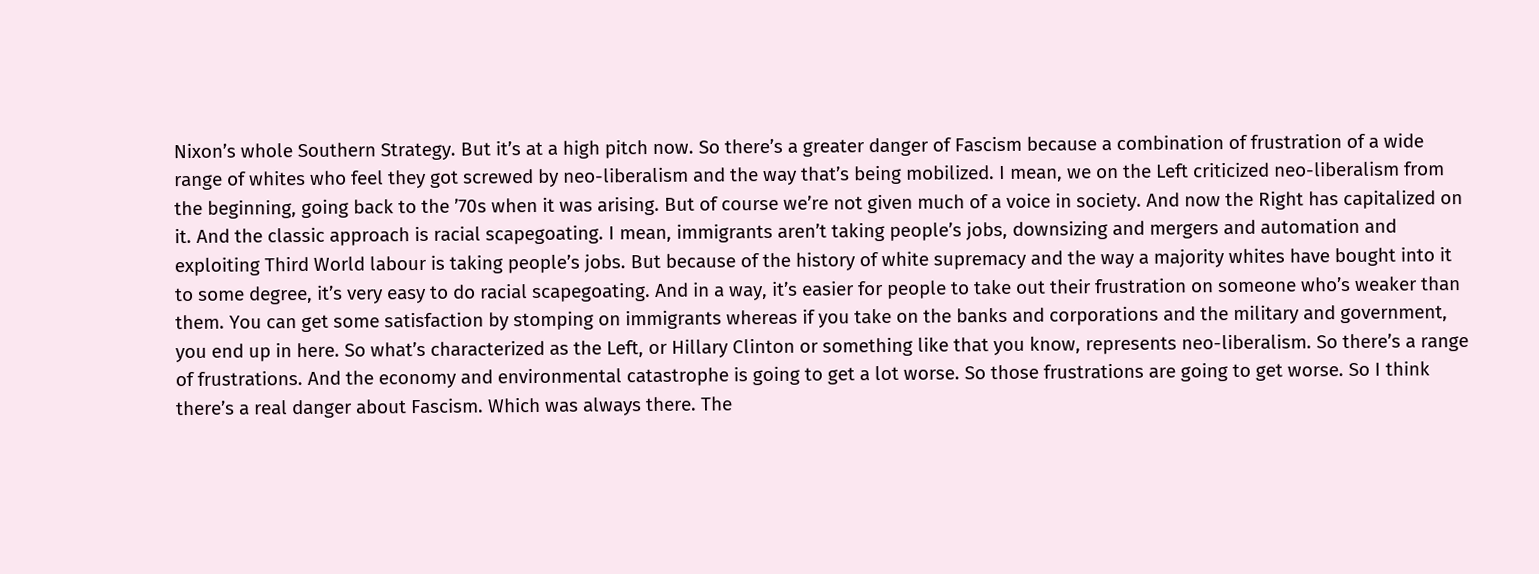Nixon’s whole Southern Strategy. But it’s at a high pitch now. So there’s a greater danger of Fascism because a combination of frustration of a wide range of whites who feel they got screwed by neo-liberalism and the way that’s being mobilized. I mean, we on the Left criticized neo-liberalism from the beginning, going back to the ’70s when it was arising. But of course we’re not given much of a voice in society. And now the Right has capitalized on it. And the classic approach is racial scapegoating. I mean, immigrants aren’t taking people’s jobs, downsizing and mergers and automation and exploiting Third World labour is taking people’s jobs. But because of the history of white supremacy and the way a majority whites have bought into it to some degree, it’s very easy to do racial scapegoating. And in a way, it’s easier for people to take out their frustration on someone who’s weaker than them. You can get some satisfaction by stomping on immigrants whereas if you take on the banks and corporations and the military and government, you end up in here. So what’s characterized as the Left, or Hillary Clinton or something like that you know, represents neo-liberalism. So there’s a range of frustrations. And the economy and environmental catastrophe is going to get a lot worse. So those frustrations are going to get worse. So I think there’s a real danger about Fascism. Which was always there. The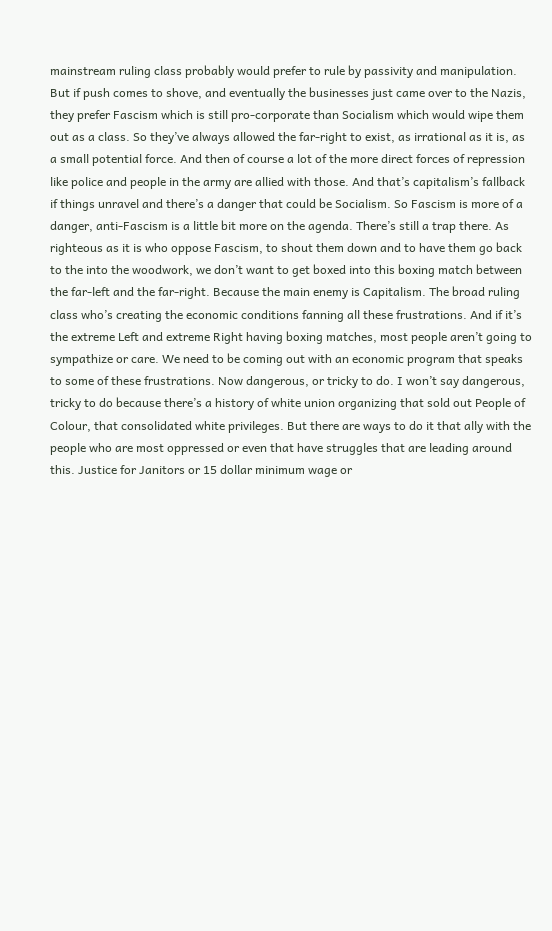mainstream ruling class probably would prefer to rule by passivity and manipulation. But if push comes to shove, and eventually the businesses just came over to the Nazis, they prefer Fascism which is still pro-corporate than Socialism which would wipe them out as a class. So they’ve always allowed the far-right to exist, as irrational as it is, as a small potential force. And then of course a lot of the more direct forces of repression like police and people in the army are allied with those. And that’s capitalism’s fallback if things unravel and there’s a danger that could be Socialism. So Fascism is more of a danger, anti-Fascism is a little bit more on the agenda. There’s still a trap there. As righteous as it is who oppose Fascism, to shout them down and to have them go back to the into the woodwork, we don’t want to get boxed into this boxing match between the far-left and the far-right. Because the main enemy is Capitalism. The broad ruling class who’s creating the economic conditions fanning all these frustrations. And if it’s the extreme Left and extreme Right having boxing matches, most people aren’t going to sympathize or care. We need to be coming out with an economic program that speaks to some of these frustrations. Now dangerous, or tricky to do. I won’t say dangerous, tricky to do because there’s a history of white union organizing that sold out People of Colour, that consolidated white privileges. But there are ways to do it that ally with the people who are most oppressed or even that have struggles that are leading around this. Justice for Janitors or 15 dollar minimum wage or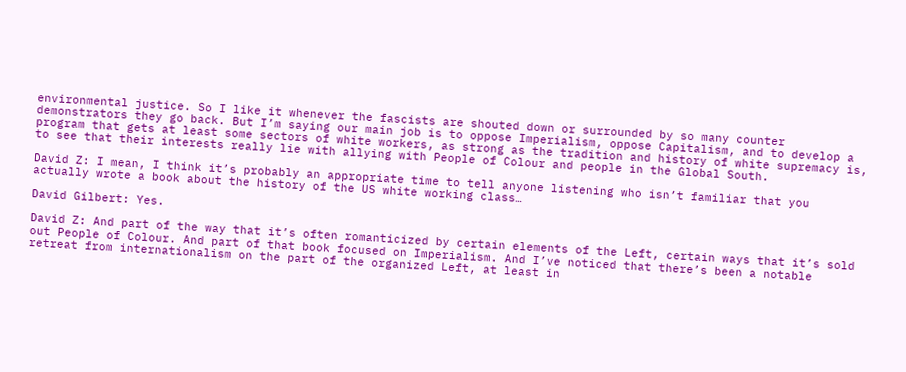environmental justice. So I like it whenever the fascists are shouted down or surrounded by so many counter demonstrators they go back. But I’m saying our main job is to oppose Imperialism, oppose Capitalism, and to develop a program that gets at least some sectors of white workers, as strong as the tradition and history of white supremacy is, to see that their interests really lie with allying with People of Colour and people in the Global South.

David Z: I mean, I think it’s probably an appropriate time to tell anyone listening who isn’t familiar that you actually wrote a book about the history of the US white working class…

David Gilbert: Yes.

David Z: And part of the way that it’s often romanticized by certain elements of the Left, certain ways that it’s sold out People of Colour. And part of that book focused on Imperialism. And I’ve noticed that there’s been a notable retreat from internationalism on the part of the organized Left, at least in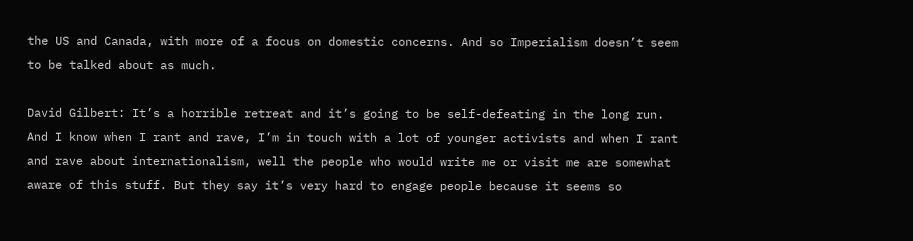the US and Canada, with more of a focus on domestic concerns. And so Imperialism doesn’t seem to be talked about as much.

David Gilbert: It’s a horrible retreat and it’s going to be self-defeating in the long run. And I know when I rant and rave, I’m in touch with a lot of younger activists and when I rant and rave about internationalism, well the people who would write me or visit me are somewhat aware of this stuff. But they say it’s very hard to engage people because it seems so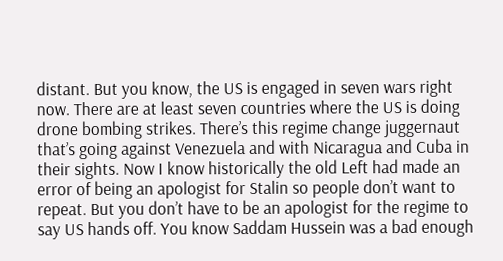distant. But you know, the US is engaged in seven wars right now. There are at least seven countries where the US is doing drone bombing strikes. There’s this regime change juggernaut that’s going against Venezuela and with Nicaragua and Cuba in their sights. Now I know historically the old Left had made an error of being an apologist for Stalin so people don’t want to repeat. But you don’t have to be an apologist for the regime to say US hands off. You know Saddam Hussein was a bad enough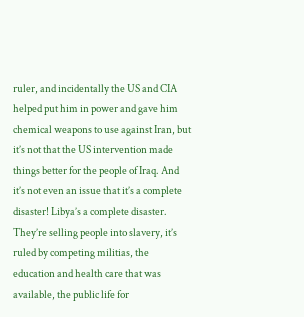ruler, and incidentally the US and CIA helped put him in power and gave him chemical weapons to use against Iran, but it’s not that the US intervention made things better for the people of Iraq. And it’s not even an issue that it’s a complete disaster! Libya’s a complete disaster. They’re selling people into slavery, it’s ruled by competing militias, the education and health care that was available, the public life for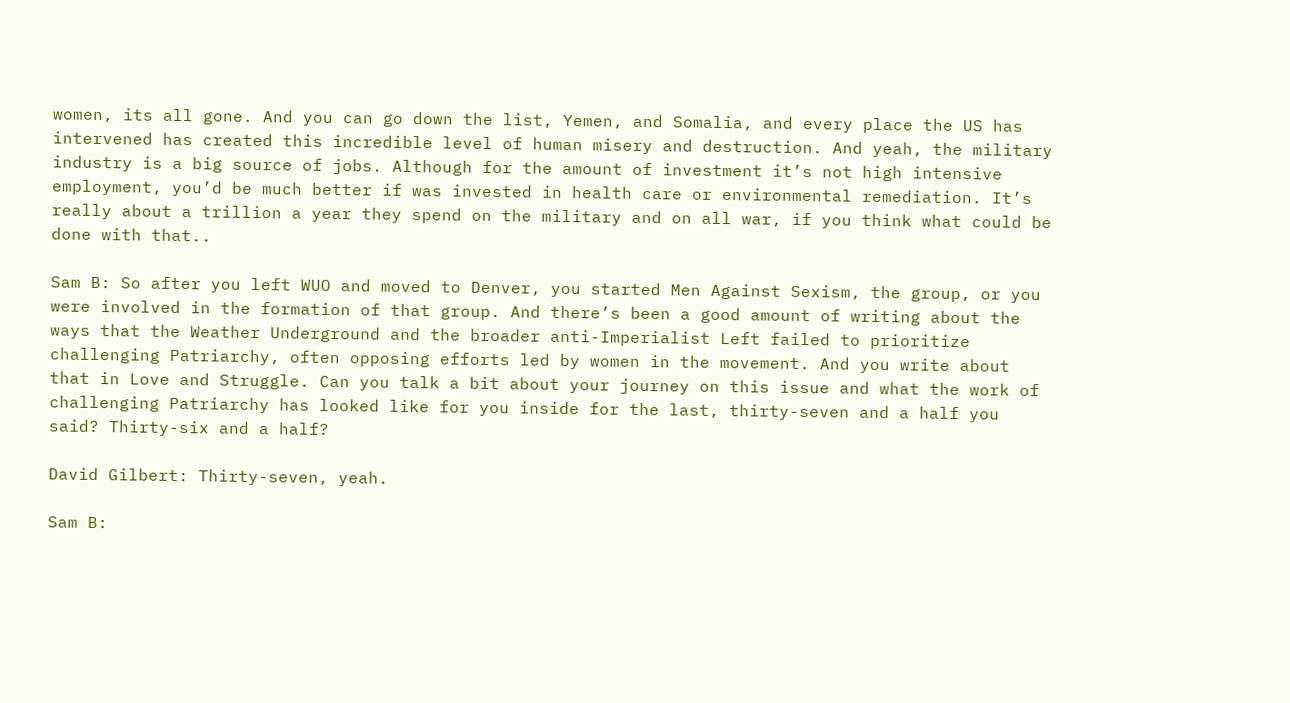women, its all gone. And you can go down the list, Yemen, and Somalia, and every place the US has intervened has created this incredible level of human misery and destruction. And yeah, the military industry is a big source of jobs. Although for the amount of investment it’s not high intensive employment, you’d be much better if was invested in health care or environmental remediation. It’s really about a trillion a year they spend on the military and on all war, if you think what could be done with that..

Sam B: So after you left WUO and moved to Denver, you started Men Against Sexism, the group, or you were involved in the formation of that group. And there’s been a good amount of writing about the ways that the Weather Underground and the broader anti-Imperialist Left failed to prioritize challenging Patriarchy, often opposing efforts led by women in the movement. And you write about that in Love and Struggle. Can you talk a bit about your journey on this issue and what the work of challenging Patriarchy has looked like for you inside for the last, thirty-seven and a half you said? Thirty-six and a half?

David Gilbert: Thirty-seven, yeah.

Sam B: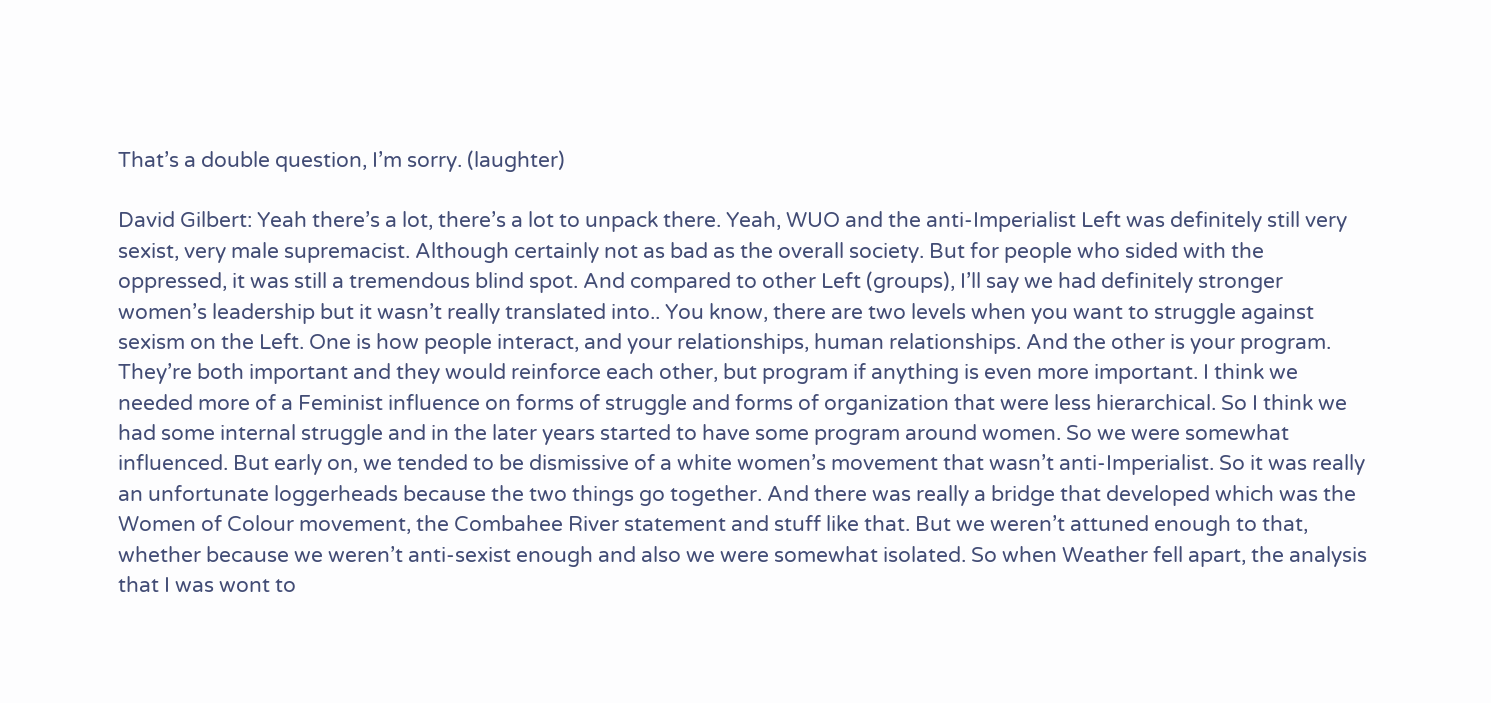That’s a double question, I’m sorry. (laughter)

David Gilbert: Yeah there’s a lot, there’s a lot to unpack there. Yeah, WUO and the anti-Imperialist Left was definitely still very sexist, very male supremacist. Although certainly not as bad as the overall society. But for people who sided with the oppressed, it was still a tremendous blind spot. And compared to other Left (groups), I’ll say we had definitely stronger women’s leadership but it wasn’t really translated into.. You know, there are two levels when you want to struggle against sexism on the Left. One is how people interact, and your relationships, human relationships. And the other is your program. They’re both important and they would reinforce each other, but program if anything is even more important. I think we needed more of a Feminist influence on forms of struggle and forms of organization that were less hierarchical. So I think we had some internal struggle and in the later years started to have some program around women. So we were somewhat influenced. But early on, we tended to be dismissive of a white women’s movement that wasn’t anti-Imperialist. So it was really an unfortunate loggerheads because the two things go together. And there was really a bridge that developed which was the Women of Colour movement, the Combahee River statement and stuff like that. But we weren’t attuned enough to that, whether because we weren’t anti-sexist enough and also we were somewhat isolated. So when Weather fell apart, the analysis that I was wont to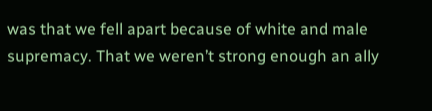was that we fell apart because of white and male supremacy. That we weren’t strong enough an ally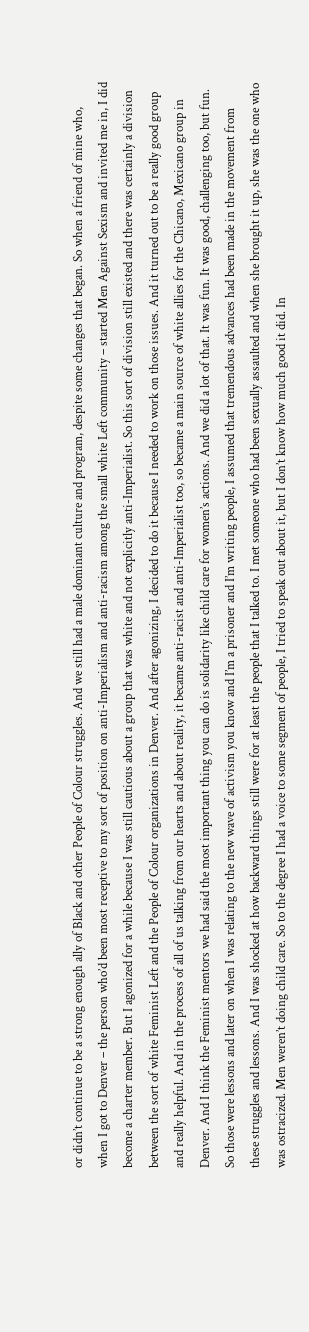or didn’t continue to be a strong enough ally of Black and other People of Colour struggles. And we still had a male dominant culture and program, despite some changes that began. So when a friend of mine who, when I got to Denver – the person who’d been most receptive to my sort of position on anti-Imperialism and anti-racism among the small white Left community – started Men Against Sexism and invited me in, I did become a charter member. But I agonized for a while because I was still cautious about a group that was white and not explicitly anti-Imperialist. So this sort of division still existed and there was certainly a division between the sort of white Feminist Left and the People of Colour organizations in Denver. And after agonizing, I decided to do it because I needed to work on those issues. And it turned out to be a really good group and really helpful. And in the process of all of us talking from our hearts and about reality, it became anti-racist and anti-Imperialist too, so became a main source of white allies for the Chicano, Mexicano group in Denver. And I think the Feminist mentors we had said the most important thing you can do is solidarity like child care for women’s actions. And we did a lot of that. It was fun. It was good, challenging too, but fun. So those were lessons and later on when I was relating to the new wave of activism you know and I’m a prisoner and I’m writing people, I assumed that tremendous advances had been made in the movement from these struggles and lessons. And I was shocked at how backward things still were for at least the people that I talked to. I met someone who had been sexually assaulted and when she brought it up, she was the one who was ostracized. Men weren’t doing child care. So to the degree I had a voice to some segment of people, I tried to speak out about it, but I don’t know how much good it did. In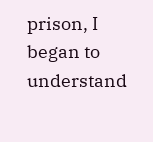prison, I began to understand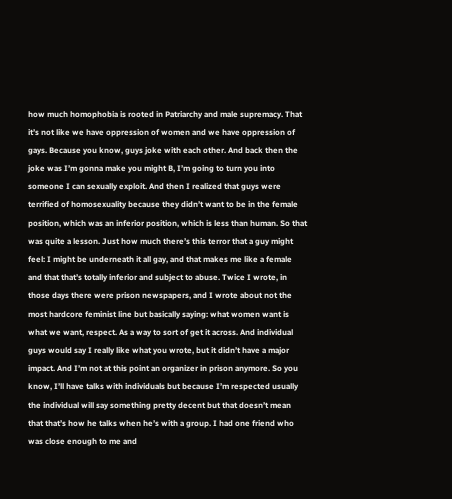how much homophobia is rooted in Patriarchy and male supremacy. That it’s not like we have oppression of women and we have oppression of gays. Because you know, guys joke with each other. And back then the joke was I’m gonna make you might B, I’m going to turn you into someone I can sexually exploit. And then I realized that guys were terrified of homosexuality because they didn’t want to be in the female position, which was an inferior position, which is less than human. So that was quite a lesson. Just how much there’s this terror that a guy might feel: I might be underneath it all gay, and that makes me like a female and that that’s totally inferior and subject to abuse. Twice I wrote, in those days there were prison newspapers, and I wrote about not the most hardcore feminist line but basically saying: what women want is what we want, respect. As a way to sort of get it across. And individual guys would say I really like what you wrote, but it didn’t have a major impact. And I’m not at this point an organizer in prison anymore. So you know, I’ll have talks with individuals but because I’m respected usually the individual will say something pretty decent but that doesn’t mean that that’s how he talks when he’s with a group. I had one friend who was close enough to me and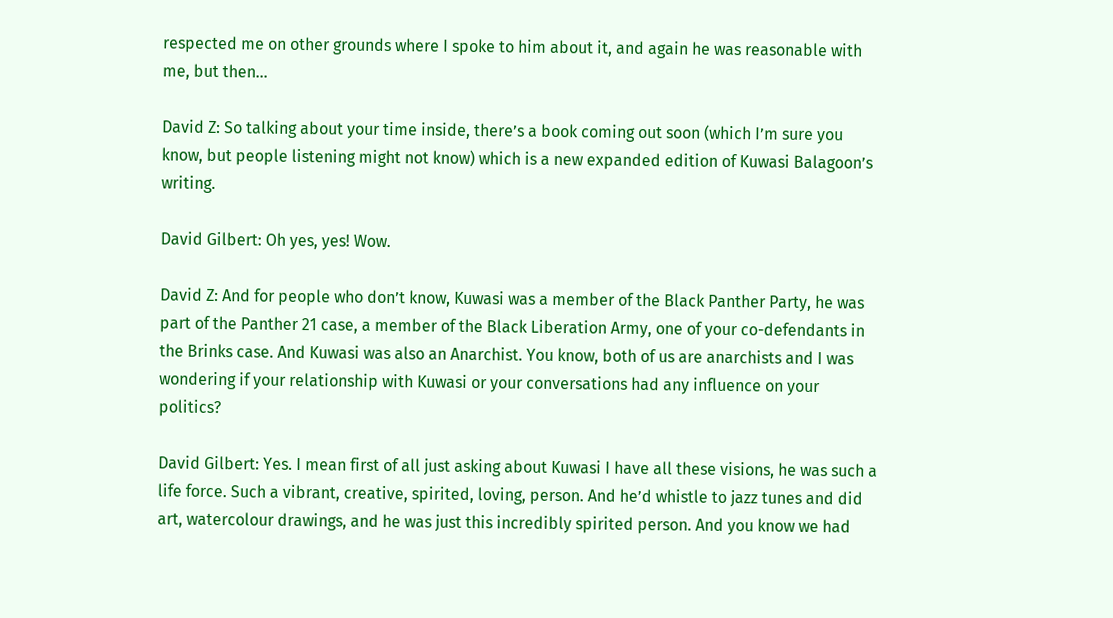respected me on other grounds where I spoke to him about it, and again he was reasonable with me, but then…

David Z: So talking about your time inside, there’s a book coming out soon (which I’m sure you know, but people listening might not know) which is a new expanded edition of Kuwasi Balagoon’s writing.

David Gilbert: Oh yes, yes! Wow.

David Z: And for people who don’t know, Kuwasi was a member of the Black Panther Party, he was part of the Panther 21 case, a member of the Black Liberation Army, one of your co-defendants in the Brinks case. And Kuwasi was also an Anarchist. You know, both of us are anarchists and I was wondering if your relationship with Kuwasi or your conversations had any influence on your politics?

David Gilbert: Yes. I mean first of all just asking about Kuwasi I have all these visions, he was such a life force. Such a vibrant, creative, spirited, loving, person. And he’d whistle to jazz tunes and did art, watercolour drawings, and he was just this incredibly spirited person. And you know we had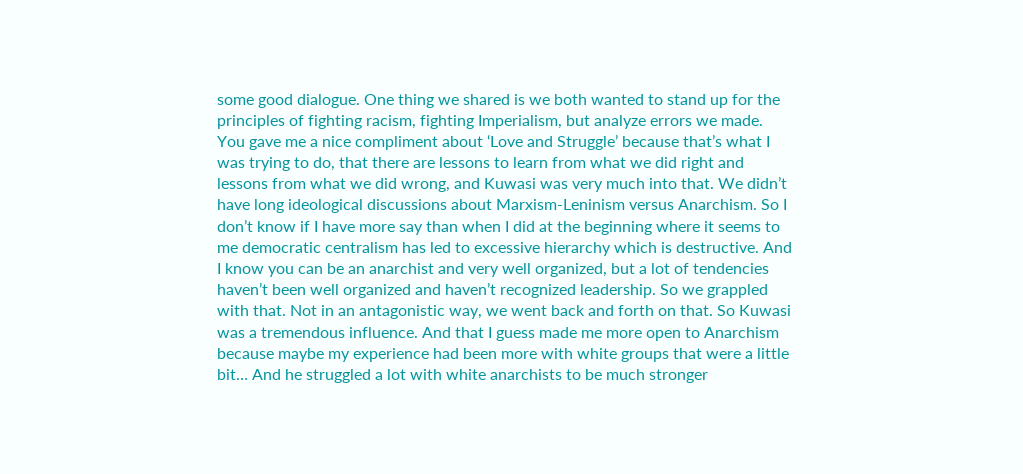some good dialogue. One thing we shared is we both wanted to stand up for the principles of fighting racism, fighting Imperialism, but analyze errors we made. You gave me a nice compliment about ‘Love and Struggle’ because that’s what I was trying to do, that there are lessons to learn from what we did right and lessons from what we did wrong, and Kuwasi was very much into that. We didn’t have long ideological discussions about Marxism-Leninism versus Anarchism. So I don’t know if I have more say than when I did at the beginning where it seems to me democratic centralism has led to excessive hierarchy which is destructive. And I know you can be an anarchist and very well organized, but a lot of tendencies haven’t been well organized and haven’t recognized leadership. So we grappled with that. Not in an antagonistic way, we went back and forth on that. So Kuwasi was a tremendous influence. And that I guess made me more open to Anarchism because maybe my experience had been more with white groups that were a little bit… And he struggled a lot with white anarchists to be much stronger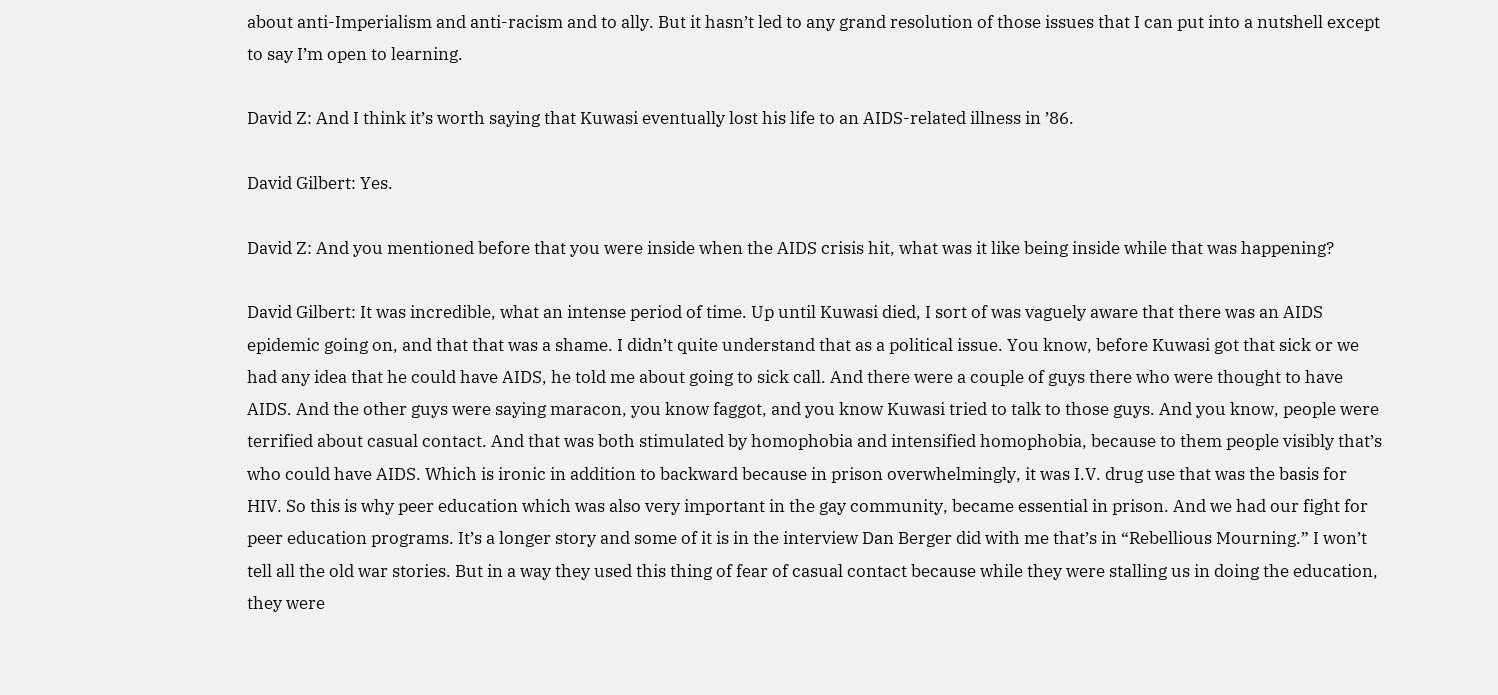about anti-Imperialism and anti-racism and to ally. But it hasn’t led to any grand resolution of those issues that I can put into a nutshell except to say I’m open to learning.

David Z: And I think it’s worth saying that Kuwasi eventually lost his life to an AIDS-related illness in ’86.

David Gilbert: Yes.

David Z: And you mentioned before that you were inside when the AIDS crisis hit, what was it like being inside while that was happening?

David Gilbert: It was incredible, what an intense period of time. Up until Kuwasi died, I sort of was vaguely aware that there was an AIDS epidemic going on, and that that was a shame. I didn’t quite understand that as a political issue. You know, before Kuwasi got that sick or we had any idea that he could have AIDS, he told me about going to sick call. And there were a couple of guys there who were thought to have AIDS. And the other guys were saying maracon, you know faggot, and you know Kuwasi tried to talk to those guys. And you know, people were terrified about casual contact. And that was both stimulated by homophobia and intensified homophobia, because to them people visibly that’s who could have AIDS. Which is ironic in addition to backward because in prison overwhelmingly, it was I.V. drug use that was the basis for HIV. So this is why peer education which was also very important in the gay community, became essential in prison. And we had our fight for peer education programs. It’s a longer story and some of it is in the interview Dan Berger did with me that’s in “Rebellious Mourning.” I won’t tell all the old war stories. But in a way they used this thing of fear of casual contact because while they were stalling us in doing the education, they were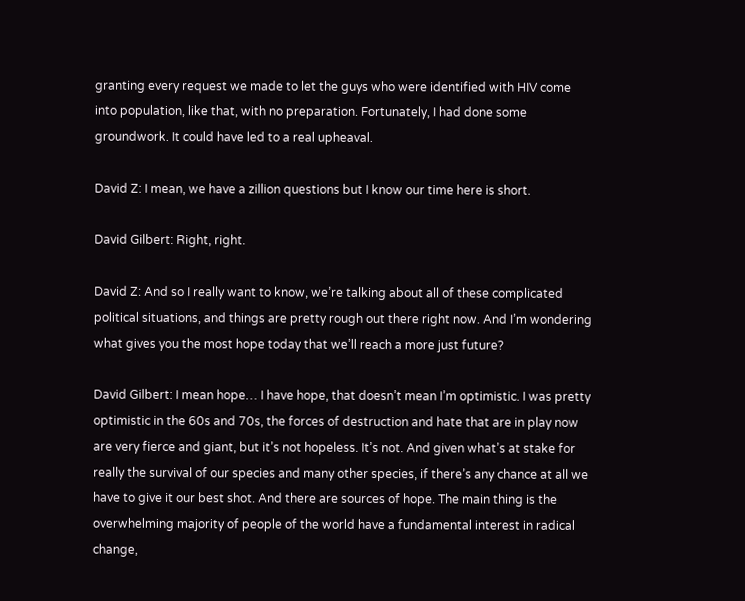granting every request we made to let the guys who were identified with HIV come into population, like that, with no preparation. Fortunately, I had done some groundwork. It could have led to a real upheaval.

David Z: I mean, we have a zillion questions but I know our time here is short.

David Gilbert: Right, right.

David Z: And so I really want to know, we’re talking about all of these complicated political situations, and things are pretty rough out there right now. And I’m wondering what gives you the most hope today that we’ll reach a more just future?

David Gilbert: I mean hope… I have hope, that doesn’t mean I’m optimistic. I was pretty optimistic in the 60s and 70s, the forces of destruction and hate that are in play now are very fierce and giant, but it’s not hopeless. It’s not. And given what’s at stake for really the survival of our species and many other species, if there’s any chance at all we have to give it our best shot. And there are sources of hope. The main thing is the overwhelming majority of people of the world have a fundamental interest in radical change,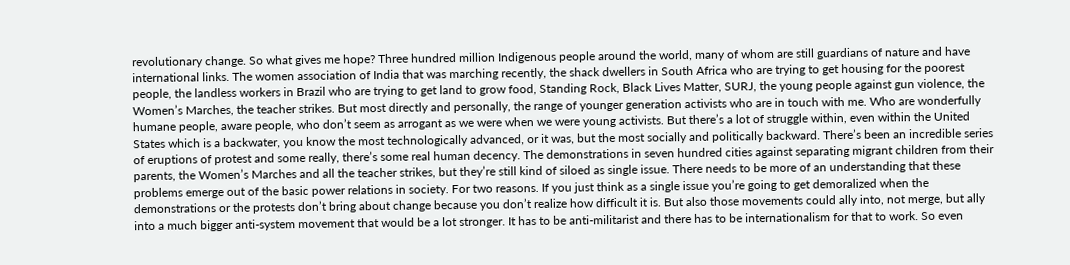revolutionary change. So what gives me hope? Three hundred million Indigenous people around the world, many of whom are still guardians of nature and have international links. The women association of India that was marching recently, the shack dwellers in South Africa who are trying to get housing for the poorest people, the landless workers in Brazil who are trying to get land to grow food, Standing Rock, Black Lives Matter, SURJ, the young people against gun violence, the Women’s Marches, the teacher strikes. But most directly and personally, the range of younger generation activists who are in touch with me. Who are wonderfully humane people, aware people, who don’t seem as arrogant as we were when we were young activists. But there’s a lot of struggle within, even within the United States which is a backwater, you know the most technologically advanced, or it was, but the most socially and politically backward. There’s been an incredible series of eruptions of protest and some really, there’s some real human decency. The demonstrations in seven hundred cities against separating migrant children from their parents, the Women’s Marches and all the teacher strikes, but they’re still kind of siloed as single issue. There needs to be more of an understanding that these problems emerge out of the basic power relations in society. For two reasons. If you just think as a single issue you’re going to get demoralized when the demonstrations or the protests don’t bring about change because you don’t realize how difficult it is. But also those movements could ally into, not merge, but ally into a much bigger anti-system movement that would be a lot stronger. It has to be anti-militarist and there has to be internationalism for that to work. So even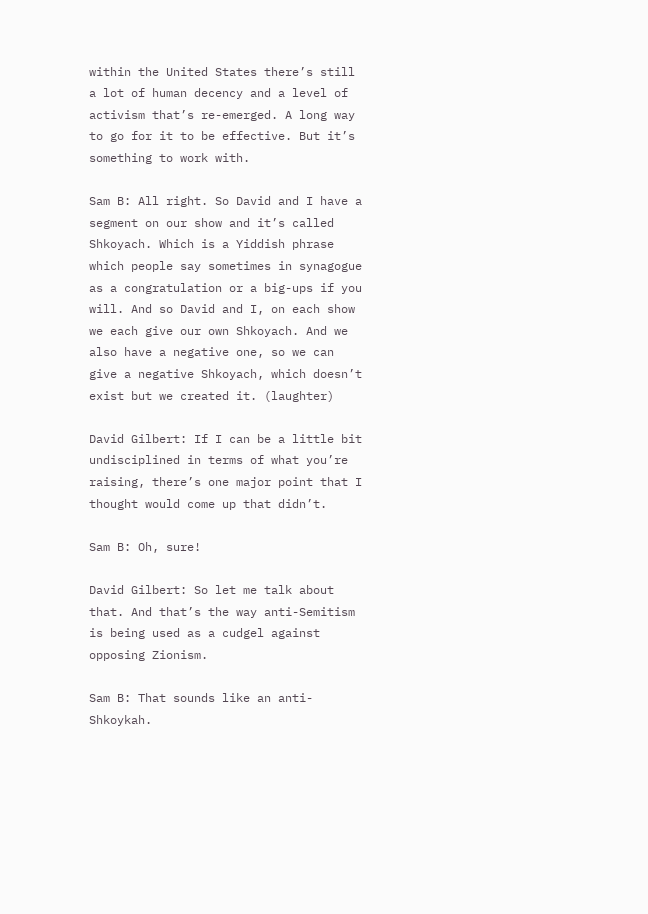within the United States there’s still a lot of human decency and a level of activism that’s re-emerged. A long way to go for it to be effective. But it’s something to work with.

Sam B: All right. So David and I have a segment on our show and it’s called Shkoyach. Which is a Yiddish phrase which people say sometimes in synagogue as a congratulation or a big-ups if you will. And so David and I, on each show we each give our own Shkoyach. And we also have a negative one, so we can give a negative Shkoyach, which doesn’t exist but we created it. (laughter)

David Gilbert: If I can be a little bit undisciplined in terms of what you’re raising, there’s one major point that I thought would come up that didn’t.

Sam B: Oh, sure!

David Gilbert: So let me talk about that. And that’s the way anti-Semitism is being used as a cudgel against opposing Zionism.

Sam B: That sounds like an anti-Shkoykah.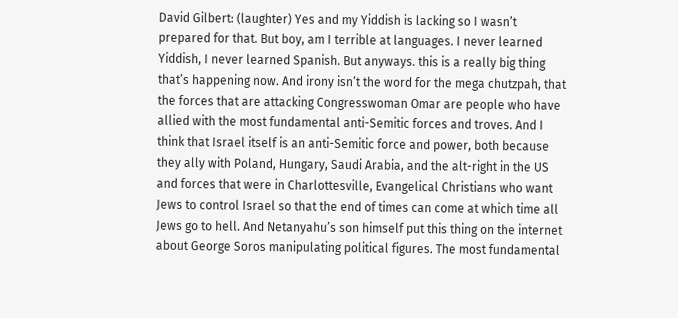David Gilbert: (laughter) Yes and my Yiddish is lacking so I wasn’t prepared for that. But boy, am I terrible at languages. I never learned Yiddish, I never learned Spanish. But anyways. this is a really big thing that’s happening now. And irony isn’t the word for the mega chutzpah, that the forces that are attacking Congresswoman Omar are people who have allied with the most fundamental anti-Semitic forces and troves. And I think that Israel itself is an anti-Semitic force and power, both because they ally with Poland, Hungary, Saudi Arabia, and the alt-right in the US and forces that were in Charlottesville, Evangelical Christians who want Jews to control Israel so that the end of times can come at which time all Jews go to hell. And Netanyahu’s son himself put this thing on the internet about George Soros manipulating political figures. The most fundamental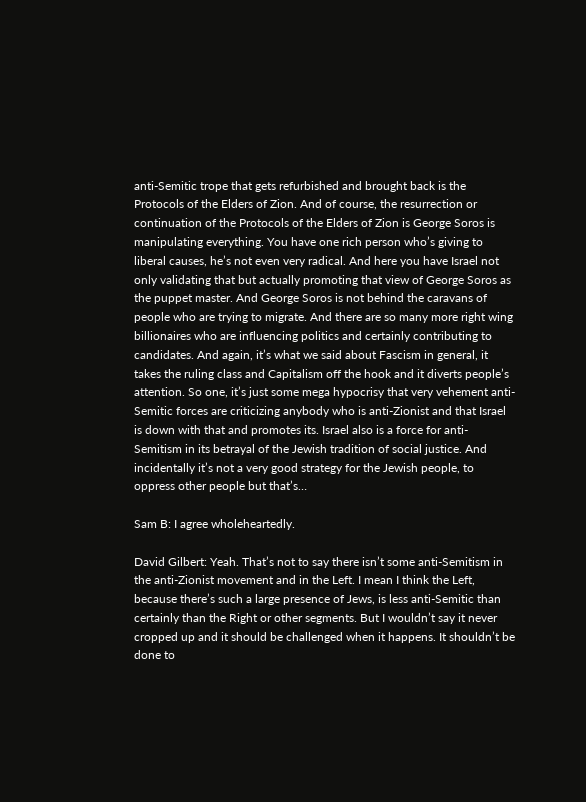anti-Semitic trope that gets refurbished and brought back is the Protocols of the Elders of Zion. And of course, the resurrection or continuation of the Protocols of the Elders of Zion is George Soros is manipulating everything. You have one rich person who’s giving to liberal causes, he’s not even very radical. And here you have Israel not only validating that but actually promoting that view of George Soros as the puppet master. And George Soros is not behind the caravans of people who are trying to migrate. And there are so many more right wing billionaires who are influencing politics and certainly contributing to candidates. And again, it’s what we said about Fascism in general, it takes the ruling class and Capitalism off the hook and it diverts people’s attention. So one, it’s just some mega hypocrisy that very vehement anti-Semitic forces are criticizing anybody who is anti-Zionist and that Israel is down with that and promotes its. Israel also is a force for anti-Semitism in its betrayal of the Jewish tradition of social justice. And incidentally it’s not a very good strategy for the Jewish people, to oppress other people but that’s…

Sam B: I agree wholeheartedly.

David Gilbert: Yeah. That’s not to say there isn’t some anti-Semitism in the anti-Zionist movement and in the Left. I mean I think the Left, because there’s such a large presence of Jews, is less anti-Semitic than certainly than the Right or other segments. But I wouldn’t say it never cropped up and it should be challenged when it happens. It shouldn’t be done to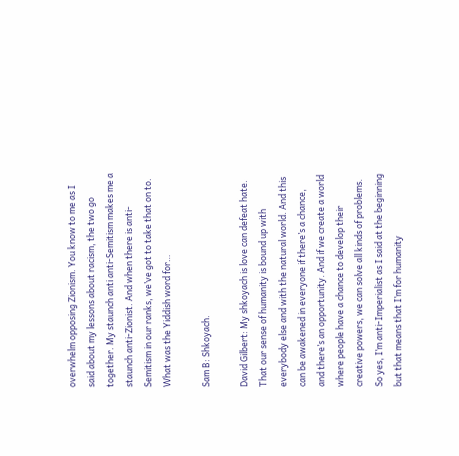overwhelm opposing Zionism. You know to me as I said about my lessons about racism, the two go together. My staunch anti anti-Semitism makes me a staunch anti-Zionist. And when there is anti-Semitism in our ranks, we’ve got to take that on to. What was the Yiddish word for…

Sam B: Shkoyach.

David Gilbert: My shkoyach is love can defeat hate. That our sense of humanity is bound up with everybody else and with the natural world. And this can be awakened in everyone if there’s a chance, and there’s an opportunity. And if we create a world where people have a chance to develop their creative powers, we can solve all kinds of problems. So yes, I’m anti-Imperialist as I said at the beginning but that means that I’m for humanity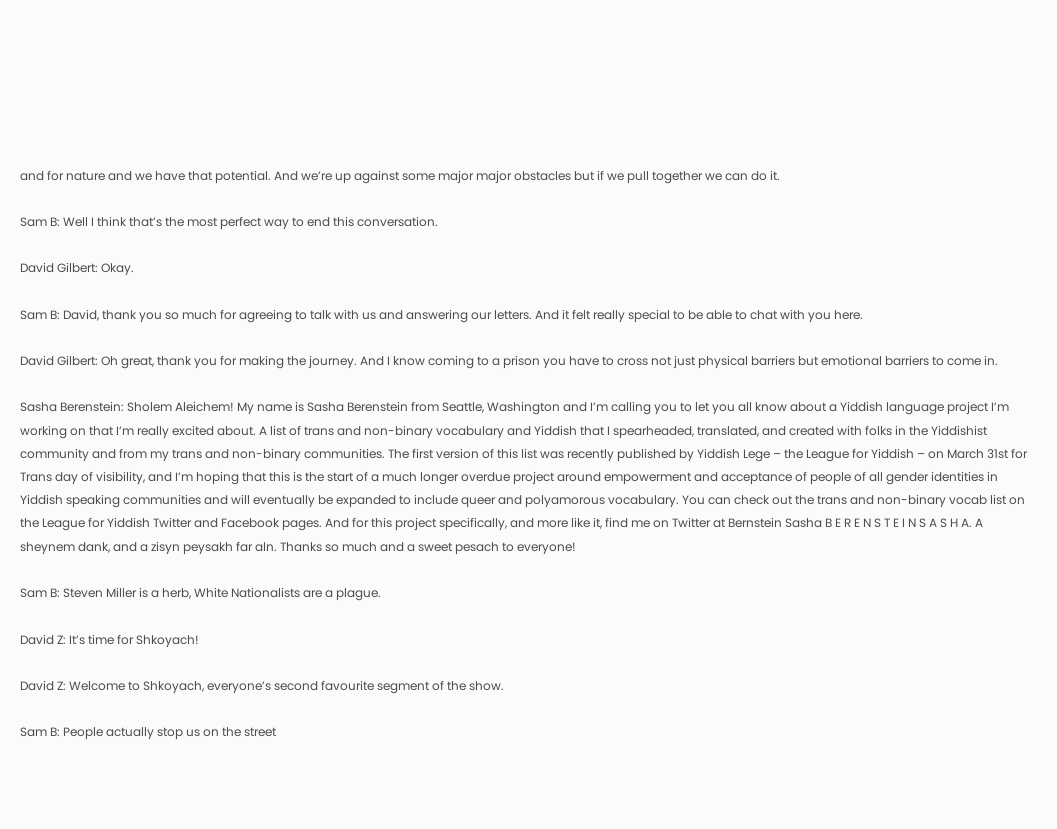and for nature and we have that potential. And we’re up against some major major obstacles but if we pull together we can do it.

Sam B: Well I think that’s the most perfect way to end this conversation.

David Gilbert: Okay.

Sam B: David, thank you so much for agreeing to talk with us and answering our letters. And it felt really special to be able to chat with you here.

David Gilbert: Oh great, thank you for making the journey. And I know coming to a prison you have to cross not just physical barriers but emotional barriers to come in.

Sasha Berenstein: Sholem Aleichem! My name is Sasha Berenstein from Seattle, Washington and I’m calling you to let you all know about a Yiddish language project I’m working on that I’m really excited about. A list of trans and non-binary vocabulary and Yiddish that I spearheaded, translated, and created with folks in the Yiddishist community and from my trans and non-binary communities. The first version of this list was recently published by Yiddish Lege – the League for Yiddish – on March 31st for Trans day of visibility, and I’m hoping that this is the start of a much longer overdue project around empowerment and acceptance of people of all gender identities in Yiddish speaking communities and will eventually be expanded to include queer and polyamorous vocabulary. You can check out the trans and non-binary vocab list on the League for Yiddish Twitter and Facebook pages. And for this project specifically, and more like it, find me on Twitter at Bernstein Sasha B E R E N S T E I N S A S H A. A sheynem dank, and a zisyn peysakh far aln. Thanks so much and a sweet pesach to everyone!

Sam B: Steven Miller is a herb, White Nationalists are a plague.

David Z: It’s time for Shkoyach!

David Z: Welcome to Shkoyach, everyone’s second favourite segment of the show.

Sam B: People actually stop us on the street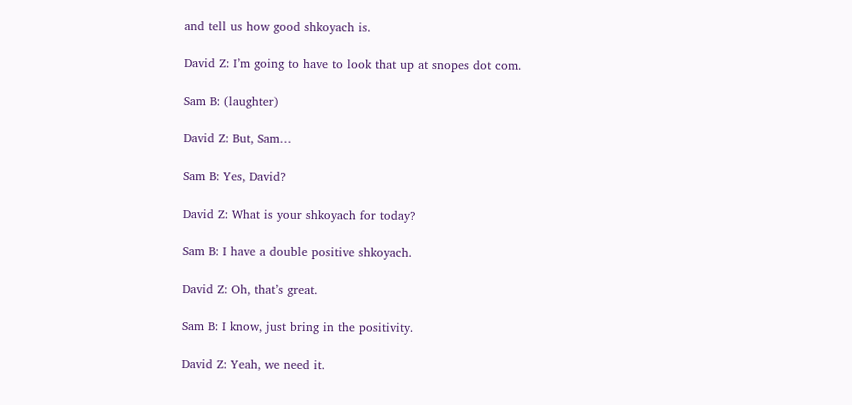and tell us how good shkoyach is.

David Z: I’m going to have to look that up at snopes dot com.

Sam B: (laughter)

David Z: But, Sam…

Sam B: Yes, David?

David Z: What is your shkoyach for today?

Sam B: I have a double positive shkoyach.

David Z: Oh, that’s great.

Sam B: I know, just bring in the positivity.

David Z: Yeah, we need it.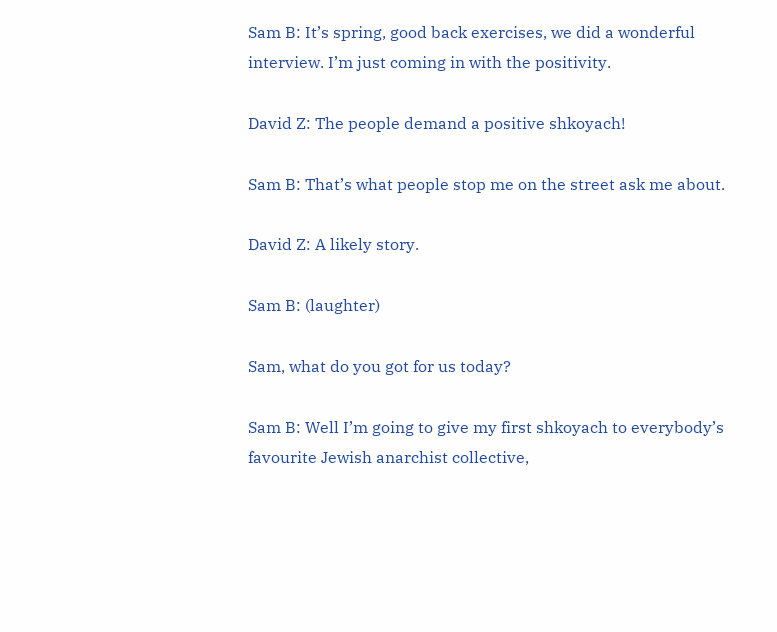Sam B: It’s spring, good back exercises, we did a wonderful interview. I’m just coming in with the positivity.

David Z: The people demand a positive shkoyach!

Sam B: That’s what people stop me on the street ask me about.

David Z: A likely story.

Sam B: (laughter)

Sam, what do you got for us today?

Sam B: Well I’m going to give my first shkoyach to everybody’s favourite Jewish anarchist collective,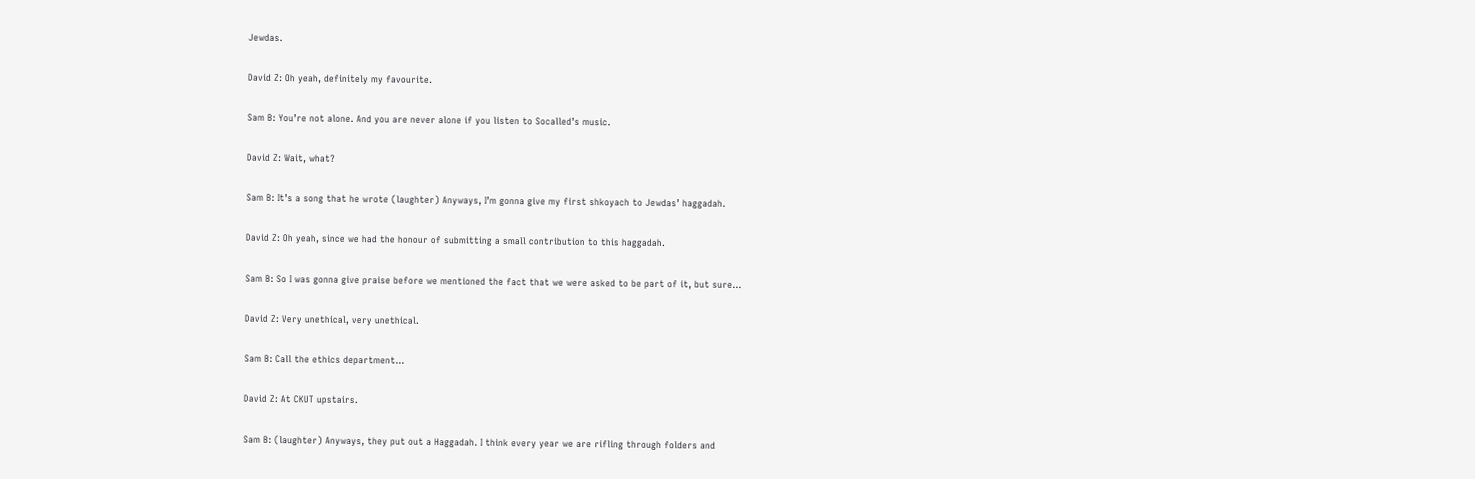Jewdas.

David Z: Oh yeah, definitely my favourite.

Sam B: You’re not alone. And you are never alone if you listen to Socalled’s music.

David Z: Wait, what?

Sam B: It’s a song that he wrote (laughter) Anyways, I’m gonna give my first shkoyach to Jewdas’ haggadah.

David Z: Oh yeah, since we had the honour of submitting a small contribution to this haggadah.

Sam B: So I was gonna give praise before we mentioned the fact that we were asked to be part of it, but sure…

David Z: Very unethical, very unethical.

Sam B: Call the ethics department…

David Z: At CKUT upstairs.

Sam B: (laughter) Anyways, they put out a Haggadah. I think every year we are rifling through folders and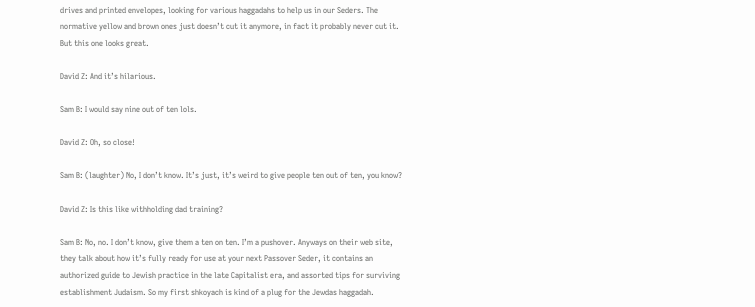drives and printed envelopes, looking for various haggadahs to help us in our Seders. The normative yellow and brown ones just doesn’t cut it anymore, in fact it probably never cut it. But this one looks great.

David Z: And it’s hilarious.

Sam B: I would say nine out of ten lols.

David Z: Oh, so close!

Sam B: (laughter) No, I don’t know. It’s just, it’s weird to give people ten out of ten, you know?

David Z: Is this like withholding dad training?

Sam B: No, no. I don’t know, give them a ten on ten. I’m a pushover. Anyways on their web site, they talk about how it’s fully ready for use at your next Passover Seder, it contains an authorized guide to Jewish practice in the late Capitalist era, and assorted tips for surviving establishment Judaism. So my first shkoyach is kind of a plug for the Jewdas haggadah.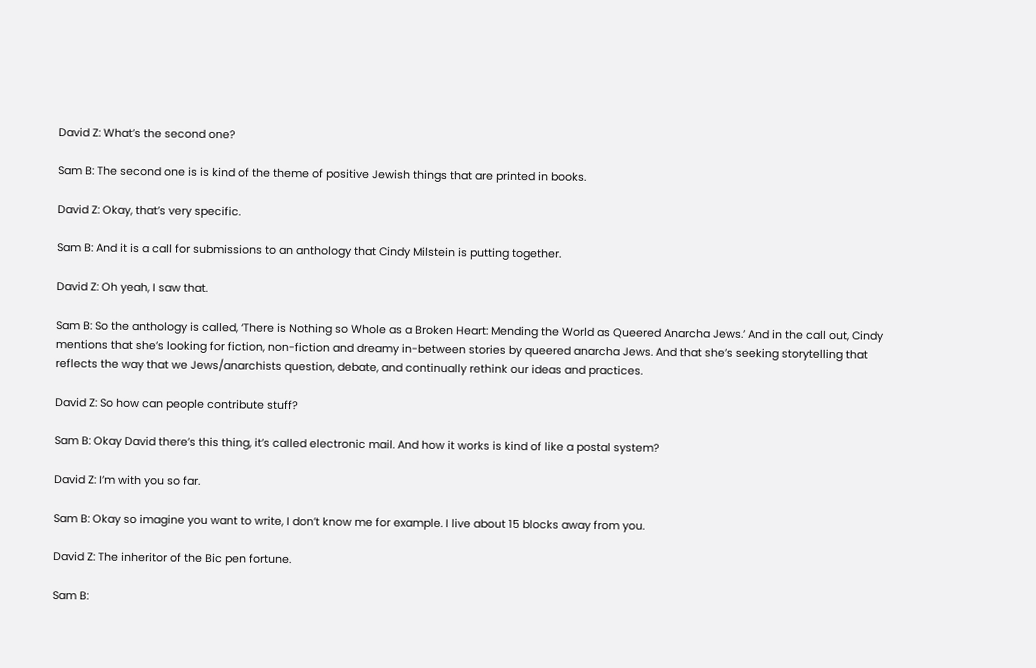David Z: What’s the second one?

Sam B: The second one is is kind of the theme of positive Jewish things that are printed in books.

David Z: Okay, that’s very specific.

Sam B: And it is a call for submissions to an anthology that Cindy Milstein is putting together.

David Z: Oh yeah, I saw that.

Sam B: So the anthology is called, ‘There is Nothing so Whole as a Broken Heart: Mending the World as Queered Anarcha Jews.’ And in the call out, Cindy mentions that she’s looking for fiction, non-fiction and dreamy in-between stories by queered anarcha Jews. And that she’s seeking storytelling that reflects the way that we Jews/anarchists question, debate, and continually rethink our ideas and practices.

David Z: So how can people contribute stuff?

Sam B: Okay David there’s this thing, it’s called electronic mail. And how it works is kind of like a postal system?

David Z: I’m with you so far.

Sam B: Okay so imagine you want to write, I don’t know me for example. I live about 15 blocks away from you.

David Z: The inheritor of the Bic pen fortune.

Sam B: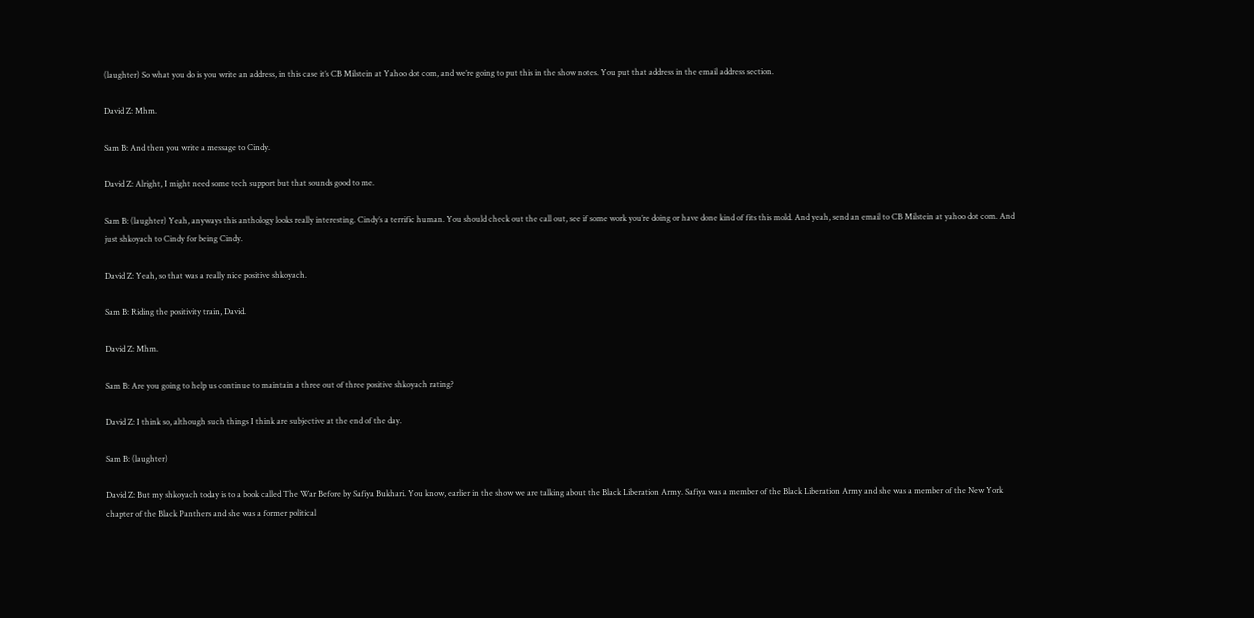(laughter) So what you do is you write an address, in this case it’s CB Milstein at Yahoo dot com, and we’re going to put this in the show notes. You put that address in the email address section.

David Z: Mhm.

Sam B: And then you write a message to Cindy.

David Z: Alright, I might need some tech support but that sounds good to me.

Sam B: (laughter) Yeah, anyways this anthology looks really interesting. Cindy’s a terrific human. You should check out the call out, see if some work you’re doing or have done kind of fits this mold. And yeah, send an email to CB Milstein at yahoo dot com. And just shkoyach to Cindy for being Cindy.

David Z: Yeah, so that was a really nice positive shkoyach.

Sam B: Riding the positivity train, David.

David Z: Mhm.

Sam B: Are you going to help us continue to maintain a three out of three positive shkoyach rating?

David Z: I think so, although such things I think are subjective at the end of the day.

Sam B: (laughter)

David Z: But my shkoyach today is to a book called The War Before by Safiya Bukhari. You know, earlier in the show we are talking about the Black Liberation Army. Safiya was a member of the Black Liberation Army and she was a member of the New York chapter of the Black Panthers and she was a former political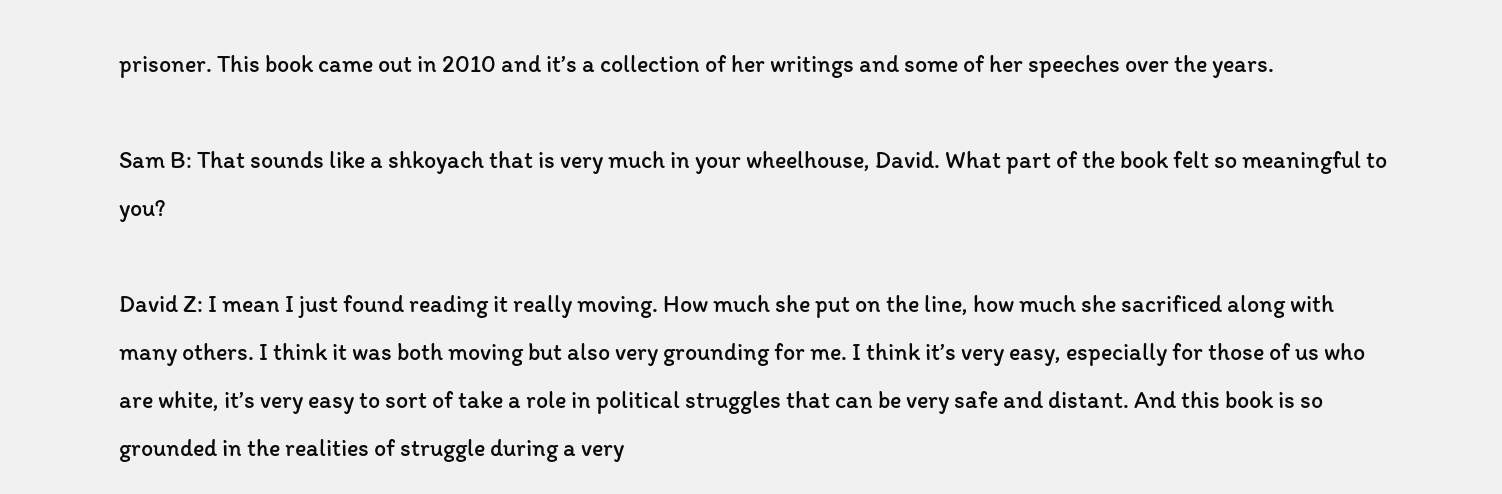prisoner. This book came out in 2010 and it’s a collection of her writings and some of her speeches over the years.

Sam B: That sounds like a shkoyach that is very much in your wheelhouse, David. What part of the book felt so meaningful to you?

David Z: I mean I just found reading it really moving. How much she put on the line, how much she sacrificed along with many others. I think it was both moving but also very grounding for me. I think it’s very easy, especially for those of us who are white, it’s very easy to sort of take a role in political struggles that can be very safe and distant. And this book is so grounded in the realities of struggle during a very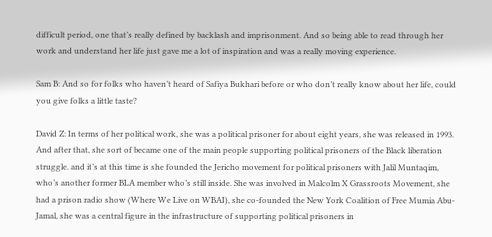difficult period, one that’s really defined by backlash and imprisonment. And so being able to read through her work and understand her life just gave me a lot of inspiration and was a really moving experience.

Sam B: And so for folks who haven’t heard of Safiya Bukhari before or who don’t really know about her life, could you give folks a little taste?

David Z: In terms of her political work, she was a political prisoner for about eight years, she was released in 1993. And after that, she sort of became one of the main people supporting political prisoners of the Black liberation struggle. and it’s at this time is she founded the Jericho movement for political prisoners with Jalil Muntaqim, who’s another former BLA member who’s still inside. She was involved in Malcolm X Grassroots Movement, she had a prison radio show (Where We Live on WBAI), she co-founded the New York Coalition of Free Mumia Abu-Jamal, she was a central figure in the infrastructure of supporting political prisoners in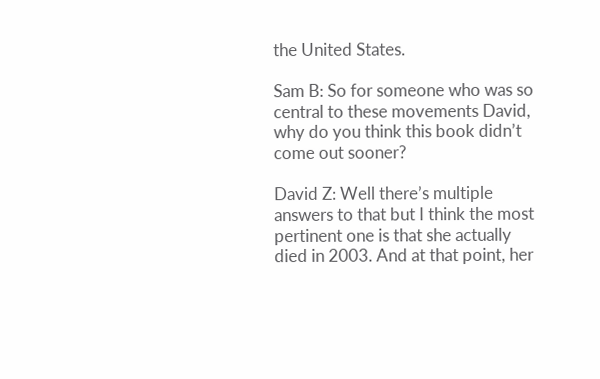the United States.

Sam B: So for someone who was so central to these movements David, why do you think this book didn’t come out sooner?

David Z: Well there’s multiple answers to that but I think the most pertinent one is that she actually died in 2003. And at that point, her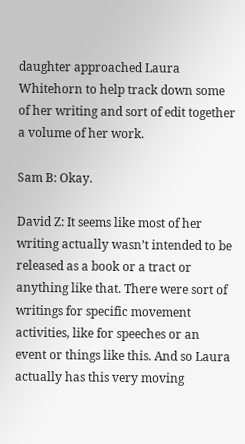daughter approached Laura Whitehorn to help track down some of her writing and sort of edit together a volume of her work.

Sam B: Okay.

David Z: It seems like most of her writing actually wasn’t intended to be released as a book or a tract or anything like that. There were sort of writings for specific movement activities, like for speeches or an event or things like this. And so Laura actually has this very moving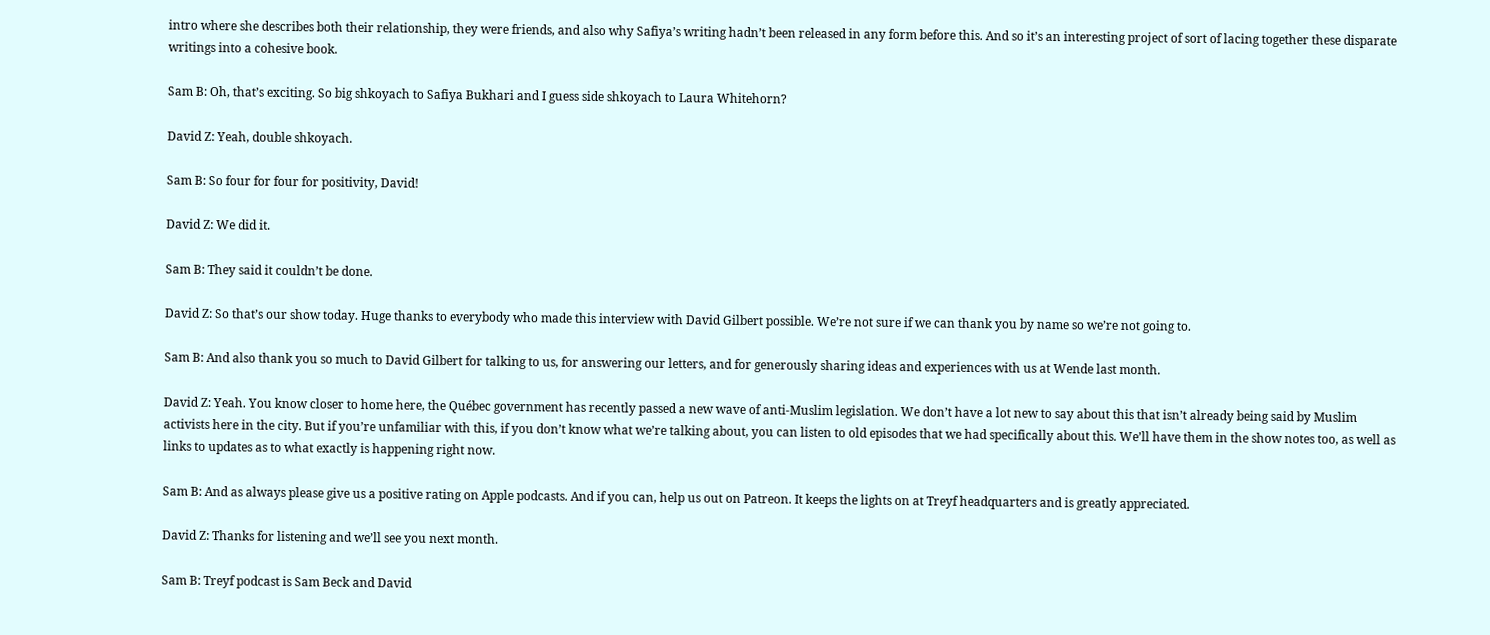intro where she describes both their relationship, they were friends, and also why Safiya’s writing hadn’t been released in any form before this. And so it’s an interesting project of sort of lacing together these disparate writings into a cohesive book.

Sam B: Oh, that’s exciting. So big shkoyach to Safiya Bukhari and I guess side shkoyach to Laura Whitehorn?

David Z: Yeah, double shkoyach.

Sam B: So four for four for positivity, David!

David Z: We did it.

Sam B: They said it couldn’t be done.

David Z: So that’s our show today. Huge thanks to everybody who made this interview with David Gilbert possible. We’re not sure if we can thank you by name so we’re not going to.

Sam B: And also thank you so much to David Gilbert for talking to us, for answering our letters, and for generously sharing ideas and experiences with us at Wende last month.

David Z: Yeah. You know closer to home here, the Québec government has recently passed a new wave of anti-Muslim legislation. We don’t have a lot new to say about this that isn’t already being said by Muslim activists here in the city. But if you’re unfamiliar with this, if you don’t know what we’re talking about, you can listen to old episodes that we had specifically about this. We’ll have them in the show notes too, as well as links to updates as to what exactly is happening right now.

Sam B: And as always please give us a positive rating on Apple podcasts. And if you can, help us out on Patreon. It keeps the lights on at Treyf headquarters and is greatly appreciated.

David Z: Thanks for listening and we’ll see you next month.

Sam B: Treyf podcast is Sam Beck and David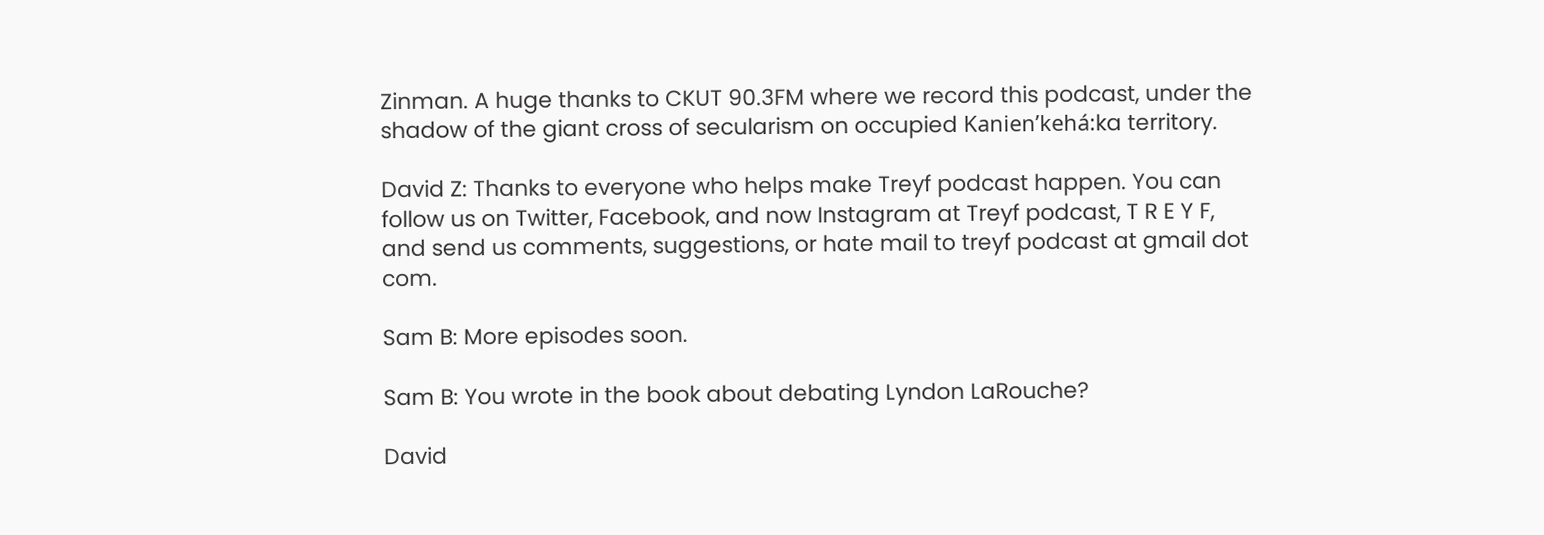Zinman. A huge thanks to CKUT 90.3FM where we record this podcast, under the shadow of the giant cross of secularism on occupied Kanien’kehá:ka territory.

David Z: Thanks to everyone who helps make Treyf podcast happen. You can follow us on Twitter, Facebook, and now Instagram at Treyf podcast, T R E Y F, and send us comments, suggestions, or hate mail to treyf podcast at gmail dot com.

Sam B: More episodes soon.

Sam B: You wrote in the book about debating Lyndon LaRouche?

David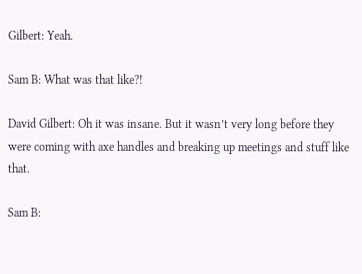Gilbert: Yeah.

Sam B: What was that like?!

David Gilbert: Oh it was insane. But it wasn’t very long before they were coming with axe handles and breaking up meetings and stuff like that.

Sam B: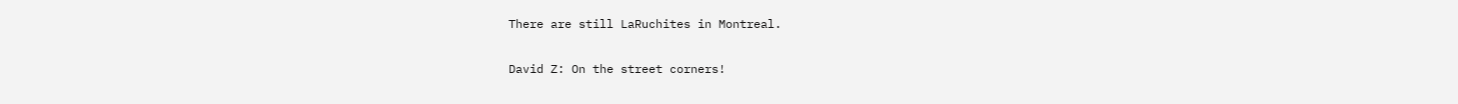There are still LaRuchites in Montreal.

David Z: On the street corners!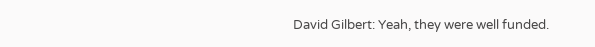David Gilbert: Yeah, they were well funded.